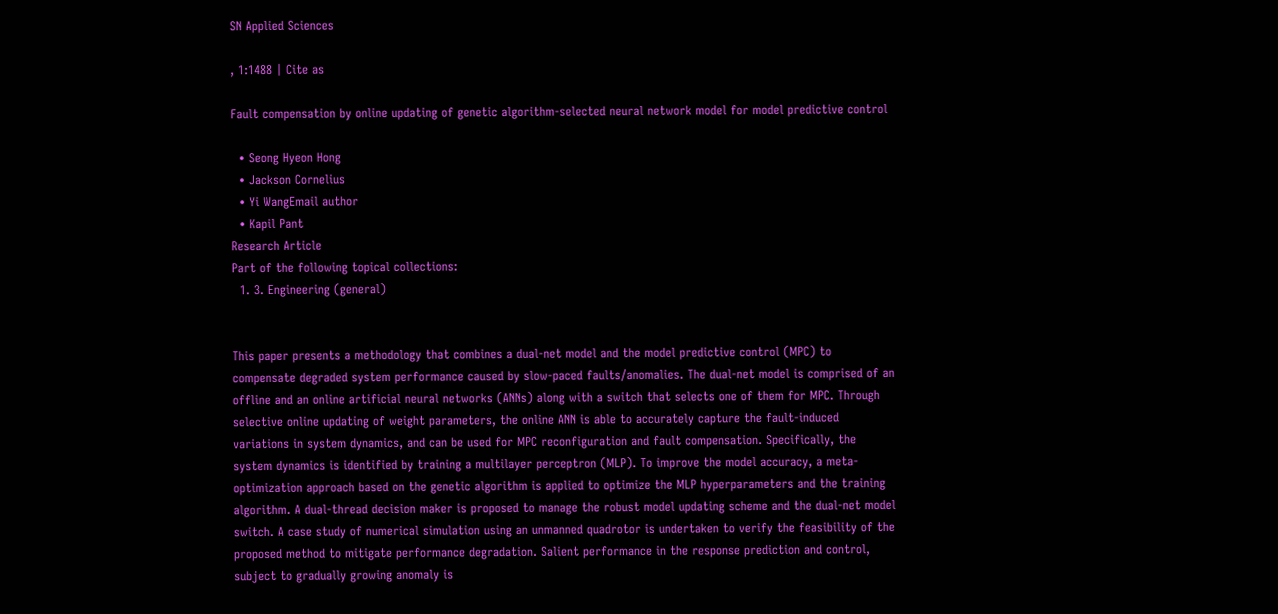SN Applied Sciences

, 1:1488 | Cite as

Fault compensation by online updating of genetic algorithm-selected neural network model for model predictive control

  • Seong Hyeon Hong
  • Jackson Cornelius
  • Yi WangEmail author
  • Kapil Pant
Research Article
Part of the following topical collections:
  1. 3. Engineering (general)


This paper presents a methodology that combines a dual-net model and the model predictive control (MPC) to compensate degraded system performance caused by slow-paced faults/anomalies. The dual-net model is comprised of an offline and an online artificial neural networks (ANNs) along with a switch that selects one of them for MPC. Through selective online updating of weight parameters, the online ANN is able to accurately capture the fault-induced variations in system dynamics, and can be used for MPC reconfiguration and fault compensation. Specifically, the system dynamics is identified by training a multilayer perceptron (MLP). To improve the model accuracy, a meta-optimization approach based on the genetic algorithm is applied to optimize the MLP hyperparameters and the training algorithm. A dual-thread decision maker is proposed to manage the robust model updating scheme and the dual-net model switch. A case study of numerical simulation using an unmanned quadrotor is undertaken to verify the feasibility of the proposed method to mitigate performance degradation. Salient performance in the response prediction and control, subject to gradually growing anomaly is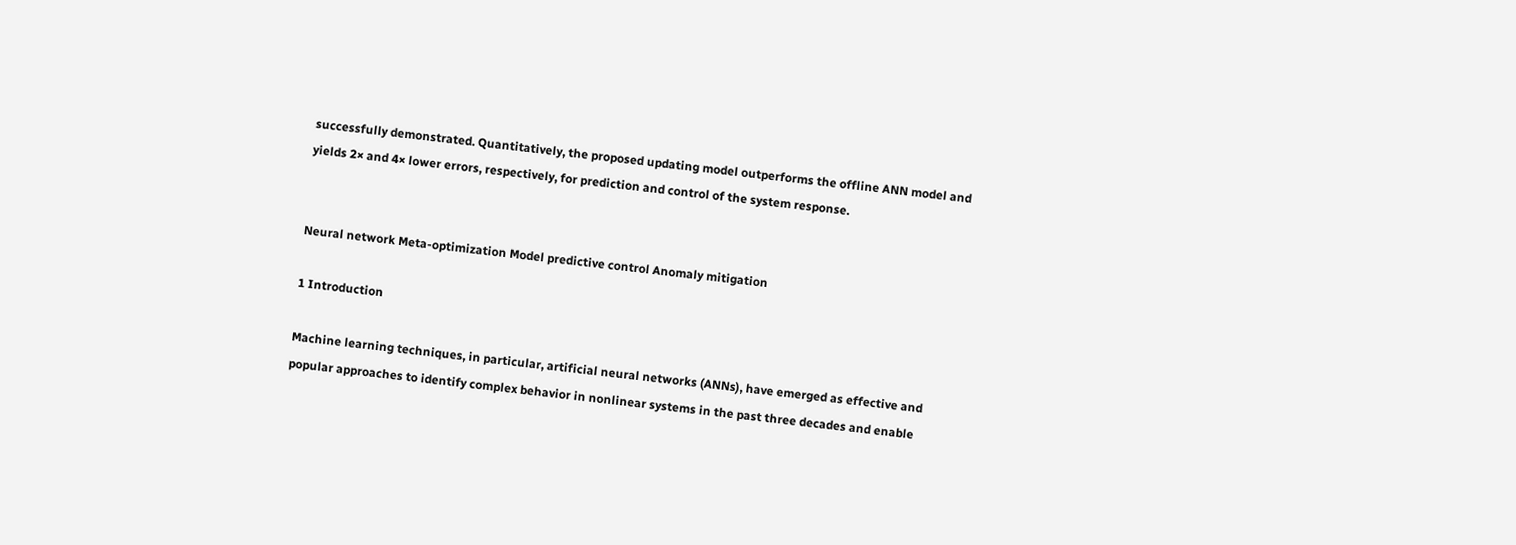successfully demonstrated. Quantitatively, the proposed updating model outperforms the offline ANN model and yields 2× and 4× lower errors, respectively, for prediction and control of the system response.


Neural network Meta-optimization Model predictive control Anomaly mitigation

1 Introduction

Machine learning techniques, in particular, artificial neural networks (ANNs), have emerged as effective and popular approaches to identify complex behavior in nonlinear systems in the past three decades and enable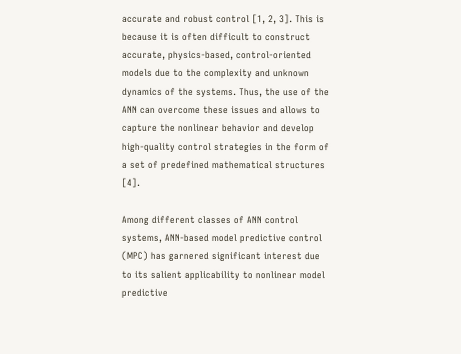accurate and robust control [1, 2, 3]. This is because it is often difficult to construct accurate, physics-based, control-oriented models due to the complexity and unknown dynamics of the systems. Thus, the use of the ANN can overcome these issues and allows to capture the nonlinear behavior and develop high-quality control strategies in the form of a set of predefined mathematical structures [4].

Among different classes of ANN control systems, ANN-based model predictive control (MPC) has garnered significant interest due to its salient applicability to nonlinear model predictive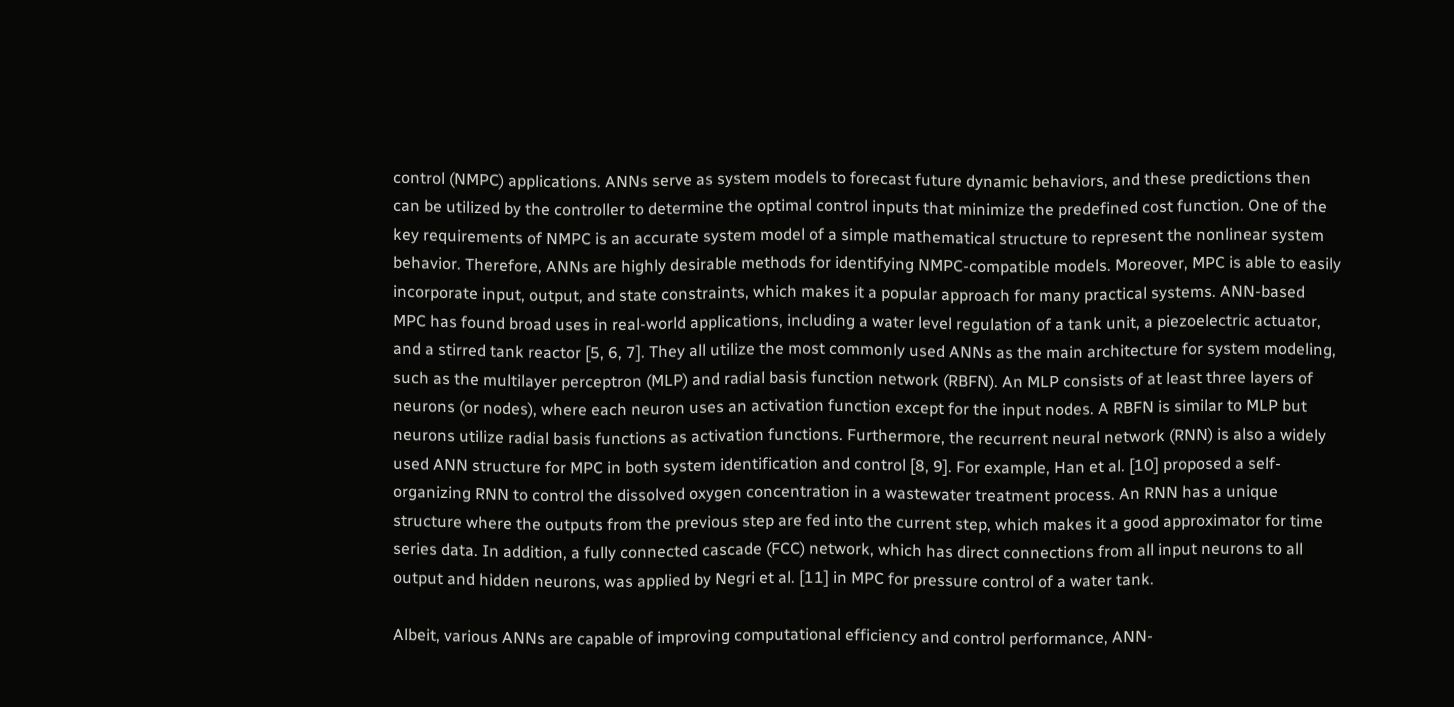control (NMPC) applications. ANNs serve as system models to forecast future dynamic behaviors, and these predictions then can be utilized by the controller to determine the optimal control inputs that minimize the predefined cost function. One of the key requirements of NMPC is an accurate system model of a simple mathematical structure to represent the nonlinear system behavior. Therefore, ANNs are highly desirable methods for identifying NMPC-compatible models. Moreover, MPC is able to easily incorporate input, output, and state constraints, which makes it a popular approach for many practical systems. ANN-based MPC has found broad uses in real-world applications, including a water level regulation of a tank unit, a piezoelectric actuator, and a stirred tank reactor [5, 6, 7]. They all utilize the most commonly used ANNs as the main architecture for system modeling, such as the multilayer perceptron (MLP) and radial basis function network (RBFN). An MLP consists of at least three layers of neurons (or nodes), where each neuron uses an activation function except for the input nodes. A RBFN is similar to MLP but neurons utilize radial basis functions as activation functions. Furthermore, the recurrent neural network (RNN) is also a widely used ANN structure for MPC in both system identification and control [8, 9]. For example, Han et al. [10] proposed a self-organizing RNN to control the dissolved oxygen concentration in a wastewater treatment process. An RNN has a unique structure where the outputs from the previous step are fed into the current step, which makes it a good approximator for time series data. In addition, a fully connected cascade (FCC) network, which has direct connections from all input neurons to all output and hidden neurons, was applied by Negri et al. [11] in MPC for pressure control of a water tank.

Albeit, various ANNs are capable of improving computational efficiency and control performance, ANN-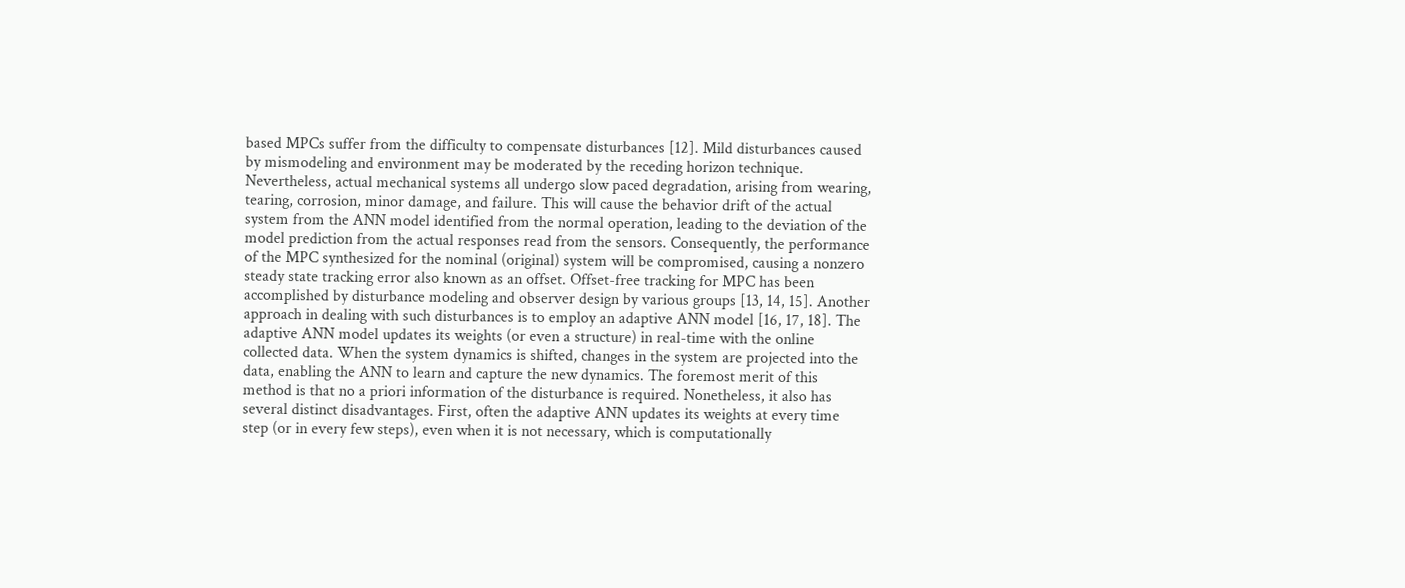based MPCs suffer from the difficulty to compensate disturbances [12]. Mild disturbances caused by mismodeling and environment may be moderated by the receding horizon technique. Nevertheless, actual mechanical systems all undergo slow paced degradation, arising from wearing, tearing, corrosion, minor damage, and failure. This will cause the behavior drift of the actual system from the ANN model identified from the normal operation, leading to the deviation of the model prediction from the actual responses read from the sensors. Consequently, the performance of the MPC synthesized for the nominal (original) system will be compromised, causing a nonzero steady state tracking error also known as an offset. Offset-free tracking for MPC has been accomplished by disturbance modeling and observer design by various groups [13, 14, 15]. Another approach in dealing with such disturbances is to employ an adaptive ANN model [16, 17, 18]. The adaptive ANN model updates its weights (or even a structure) in real-time with the online collected data. When the system dynamics is shifted, changes in the system are projected into the data, enabling the ANN to learn and capture the new dynamics. The foremost merit of this method is that no a priori information of the disturbance is required. Nonetheless, it also has several distinct disadvantages. First, often the adaptive ANN updates its weights at every time step (or in every few steps), even when it is not necessary, which is computationally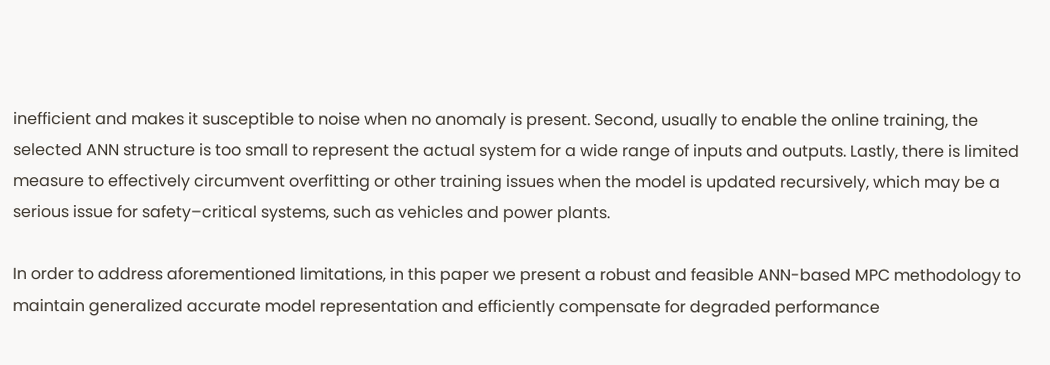inefficient and makes it susceptible to noise when no anomaly is present. Second, usually to enable the online training, the selected ANN structure is too small to represent the actual system for a wide range of inputs and outputs. Lastly, there is limited measure to effectively circumvent overfitting or other training issues when the model is updated recursively, which may be a serious issue for safety–critical systems, such as vehicles and power plants.

In order to address aforementioned limitations, in this paper we present a robust and feasible ANN-based MPC methodology to maintain generalized accurate model representation and efficiently compensate for degraded performance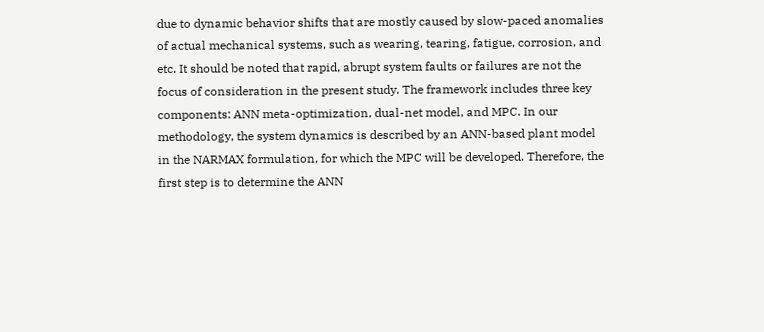due to dynamic behavior shifts that are mostly caused by slow-paced anomalies of actual mechanical systems, such as wearing, tearing, fatigue, corrosion, and etc. It should be noted that rapid, abrupt system faults or failures are not the focus of consideration in the present study. The framework includes three key components: ANN meta-optimization, dual-net model, and MPC. In our methodology, the system dynamics is described by an ANN-based plant model in the NARMAX formulation, for which the MPC will be developed. Therefore, the first step is to determine the ANN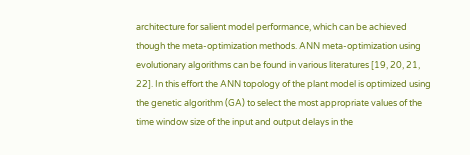architecture for salient model performance, which can be achieved though the meta-optimization methods. ANN meta-optimization using evolutionary algorithms can be found in various literatures [19, 20, 21, 22]. In this effort the ANN topology of the plant model is optimized using the genetic algorithm (GA) to select the most appropriate values of the time window size of the input and output delays in the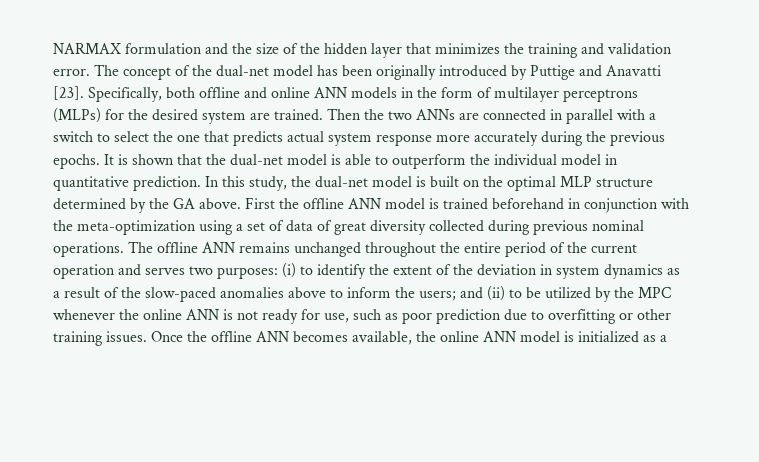NARMAX formulation and the size of the hidden layer that minimizes the training and validation error. The concept of the dual-net model has been originally introduced by Puttige and Anavatti [23]. Specifically, both offline and online ANN models in the form of multilayer perceptrons (MLPs) for the desired system are trained. Then the two ANNs are connected in parallel with a switch to select the one that predicts actual system response more accurately during the previous epochs. It is shown that the dual-net model is able to outperform the individual model in quantitative prediction. In this study, the dual-net model is built on the optimal MLP structure determined by the GA above. First the offline ANN model is trained beforehand in conjunction with the meta-optimization using a set of data of great diversity collected during previous nominal operations. The offline ANN remains unchanged throughout the entire period of the current operation and serves two purposes: (i) to identify the extent of the deviation in system dynamics as a result of the slow-paced anomalies above to inform the users; and (ii) to be utilized by the MPC whenever the online ANN is not ready for use, such as poor prediction due to overfitting or other training issues. Once the offline ANN becomes available, the online ANN model is initialized as a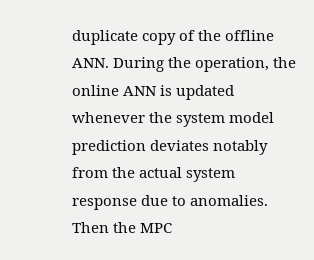duplicate copy of the offline ANN. During the operation, the online ANN is updated whenever the system model prediction deviates notably from the actual system response due to anomalies. Then the MPC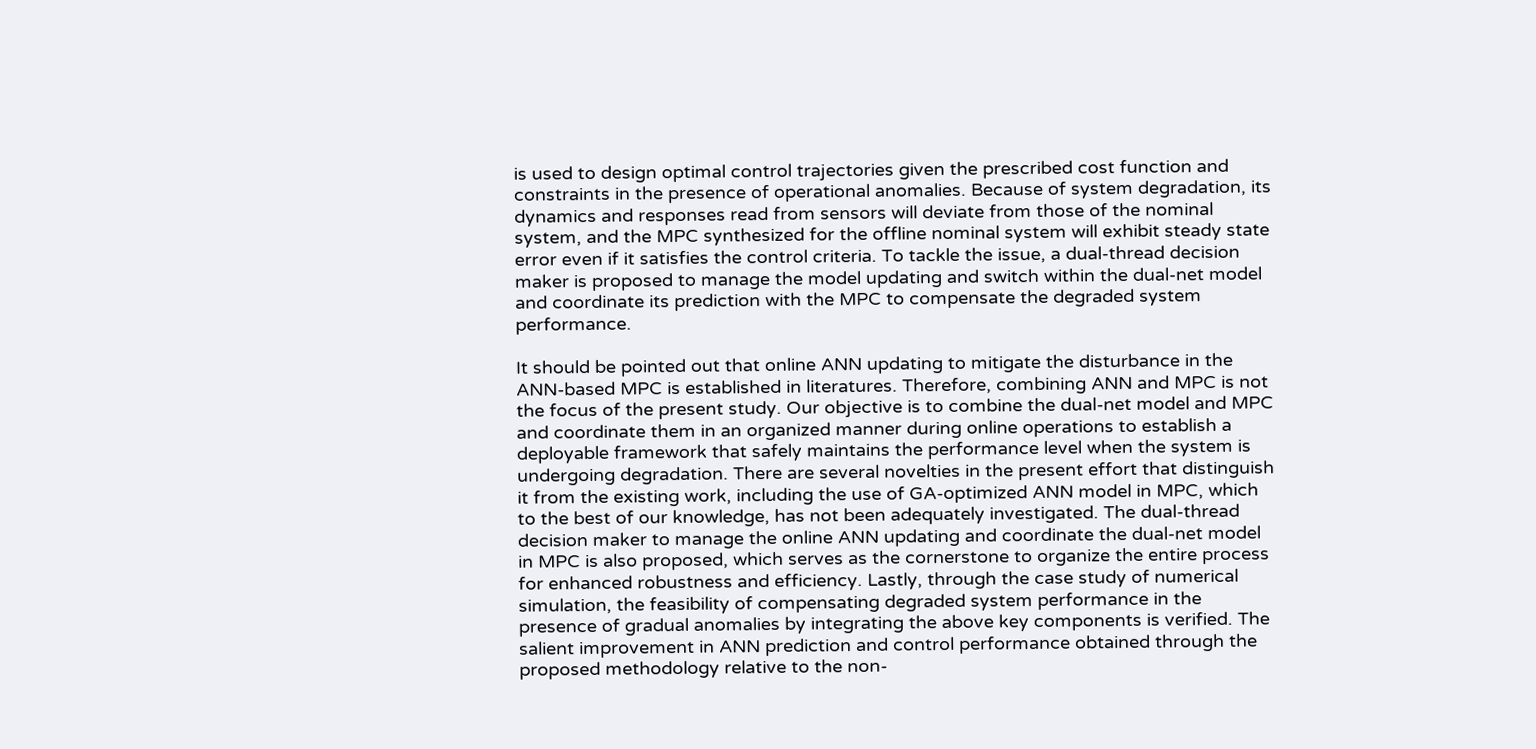is used to design optimal control trajectories given the prescribed cost function and constraints in the presence of operational anomalies. Because of system degradation, its dynamics and responses read from sensors will deviate from those of the nominal system, and the MPC synthesized for the offline nominal system will exhibit steady state error even if it satisfies the control criteria. To tackle the issue, a dual-thread decision maker is proposed to manage the model updating and switch within the dual-net model and coordinate its prediction with the MPC to compensate the degraded system performance.

It should be pointed out that online ANN updating to mitigate the disturbance in the ANN-based MPC is established in literatures. Therefore, combining ANN and MPC is not the focus of the present study. Our objective is to combine the dual-net model and MPC and coordinate them in an organized manner during online operations to establish a deployable framework that safely maintains the performance level when the system is undergoing degradation. There are several novelties in the present effort that distinguish it from the existing work, including the use of GA-optimized ANN model in MPC, which to the best of our knowledge, has not been adequately investigated. The dual-thread decision maker to manage the online ANN updating and coordinate the dual-net model in MPC is also proposed, which serves as the cornerstone to organize the entire process for enhanced robustness and efficiency. Lastly, through the case study of numerical simulation, the feasibility of compensating degraded system performance in the presence of gradual anomalies by integrating the above key components is verified. The salient improvement in ANN prediction and control performance obtained through the proposed methodology relative to the non-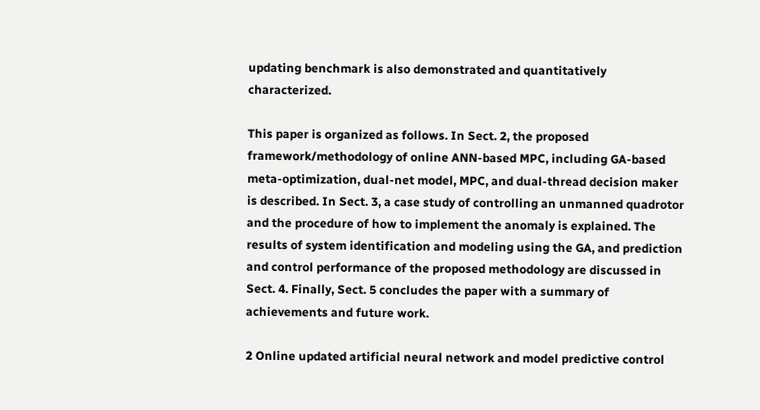updating benchmark is also demonstrated and quantitatively characterized.

This paper is organized as follows. In Sect. 2, the proposed framework/methodology of online ANN-based MPC, including GA-based meta-optimization, dual-net model, MPC, and dual-thread decision maker is described. In Sect. 3, a case study of controlling an unmanned quadrotor and the procedure of how to implement the anomaly is explained. The results of system identification and modeling using the GA, and prediction and control performance of the proposed methodology are discussed in Sect. 4. Finally, Sect. 5 concludes the paper with a summary of achievements and future work.

2 Online updated artificial neural network and model predictive control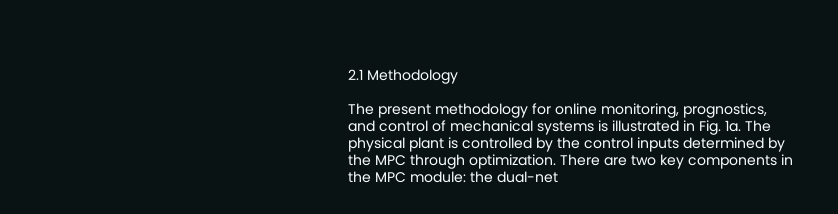2.1 Methodology

The present methodology for online monitoring, prognostics, and control of mechanical systems is illustrated in Fig. 1a. The physical plant is controlled by the control inputs determined by the MPC through optimization. There are two key components in the MPC module: the dual-net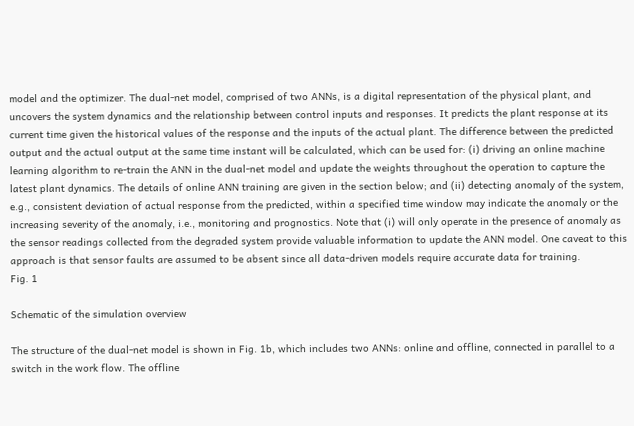model and the optimizer. The dual-net model, comprised of two ANNs, is a digital representation of the physical plant, and uncovers the system dynamics and the relationship between control inputs and responses. It predicts the plant response at its current time given the historical values of the response and the inputs of the actual plant. The difference between the predicted output and the actual output at the same time instant will be calculated, which can be used for: (i) driving an online machine learning algorithm to re-train the ANN in the dual-net model and update the weights throughout the operation to capture the latest plant dynamics. The details of online ANN training are given in the section below; and (ii) detecting anomaly of the system, e.g., consistent deviation of actual response from the predicted, within a specified time window may indicate the anomaly or the increasing severity of the anomaly, i.e., monitoring and prognostics. Note that (i) will only operate in the presence of anomaly as the sensor readings collected from the degraded system provide valuable information to update the ANN model. One caveat to this approach is that sensor faults are assumed to be absent since all data-driven models require accurate data for training.
Fig. 1

Schematic of the simulation overview

The structure of the dual-net model is shown in Fig. 1b, which includes two ANNs: online and offline, connected in parallel to a switch in the work flow. The offline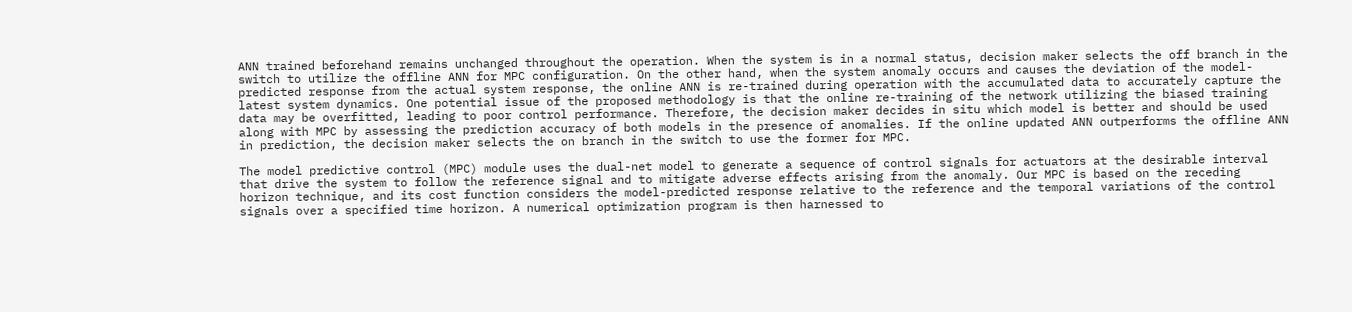ANN trained beforehand remains unchanged throughout the operation. When the system is in a normal status, decision maker selects the off branch in the switch to utilize the offline ANN for MPC configuration. On the other hand, when the system anomaly occurs and causes the deviation of the model-predicted response from the actual system response, the online ANN is re-trained during operation with the accumulated data to accurately capture the latest system dynamics. One potential issue of the proposed methodology is that the online re-training of the network utilizing the biased training data may be overfitted, leading to poor control performance. Therefore, the decision maker decides in situ which model is better and should be used along with MPC by assessing the prediction accuracy of both models in the presence of anomalies. If the online updated ANN outperforms the offline ANN in prediction, the decision maker selects the on branch in the switch to use the former for MPC.

The model predictive control (MPC) module uses the dual-net model to generate a sequence of control signals for actuators at the desirable interval that drive the system to follow the reference signal and to mitigate adverse effects arising from the anomaly. Our MPC is based on the receding horizon technique, and its cost function considers the model-predicted response relative to the reference and the temporal variations of the control signals over a specified time horizon. A numerical optimization program is then harnessed to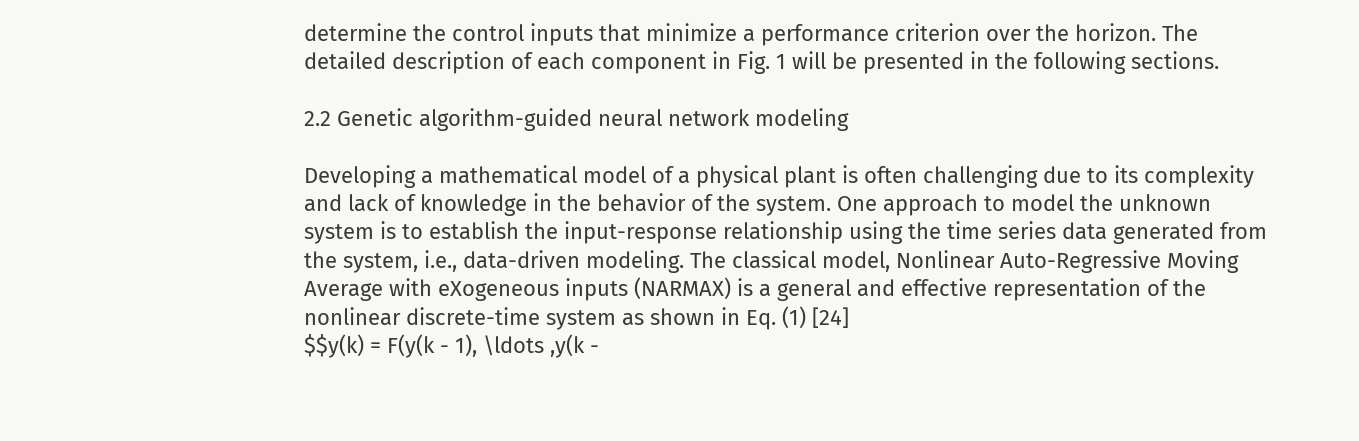determine the control inputs that minimize a performance criterion over the horizon. The detailed description of each component in Fig. 1 will be presented in the following sections.

2.2 Genetic algorithm-guided neural network modeling

Developing a mathematical model of a physical plant is often challenging due to its complexity and lack of knowledge in the behavior of the system. One approach to model the unknown system is to establish the input-response relationship using the time series data generated from the system, i.e., data-driven modeling. The classical model, Nonlinear Auto-Regressive Moving Average with eXogeneous inputs (NARMAX) is a general and effective representation of the nonlinear discrete-time system as shown in Eq. (1) [24]
$$y(k) = F(y(k - 1), \ldots ,y(k -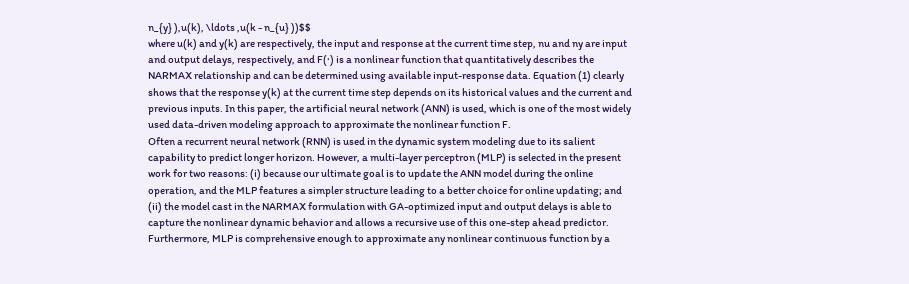n_{y} ),u(k), \ldots ,u(k - n_{u} ))$$
where u(k) and y(k) are respectively, the input and response at the current time step, nu and ny are input and output delays, respectively, and F(·) is a nonlinear function that quantitatively describes the NARMAX relationship and can be determined using available input-response data. Equation (1) clearly shows that the response y(k) at the current time step depends on its historical values and the current and previous inputs. In this paper, the artificial neural network (ANN) is used, which is one of the most widely used data-driven modeling approach to approximate the nonlinear function F.
Often a recurrent neural network (RNN) is used in the dynamic system modeling due to its salient capability to predict longer horizon. However, a multi-layer perceptron (MLP) is selected in the present work for two reasons: (i) because our ultimate goal is to update the ANN model during the online operation, and the MLP features a simpler structure leading to a better choice for online updating; and (ii) the model cast in the NARMAX formulation with GA-optimized input and output delays is able to capture the nonlinear dynamic behavior and allows a recursive use of this one-step ahead predictor. Furthermore, MLP is comprehensive enough to approximate any nonlinear continuous function by a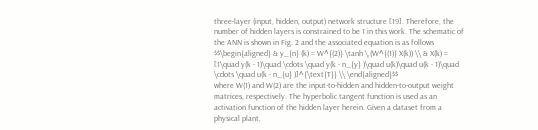three-layer (input, hidden, output) network structure [19]. Therefore, the number of hidden layers is constrained to be 1 in this work. The schematic of the ANN is shown in Fig. 2 and the associated equation is as follows
$$\begin{aligned} & y_{n} (k) = W^{(2)} \tanh \,(W^{(1)} X(k)) \\ & X(k) = [1\quad y(k - 1)\quad \cdots \quad y(k - n_{y} )\quad u(k)\quad u(k - 1)\quad \cdots \quad u(k - n_{u} )]^{\text{T}} \\ \end{aligned}$$
where W(1) and W(2) are the input-to-hidden and hidden-to-output weight matrices, respectively. The hyperbolic tangent function is used as an activation function of the hidden layer herein. Given a dataset from a physical plant,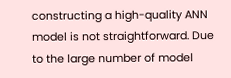constructing a high-quality ANN model is not straightforward. Due to the large number of model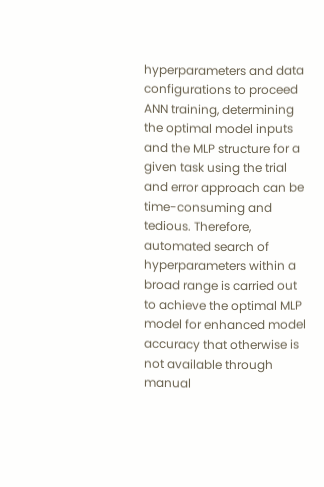hyperparameters and data configurations to proceed ANN training, determining the optimal model inputs and the MLP structure for a given task using the trial and error approach can be time-consuming and tedious. Therefore, automated search of hyperparameters within a broad range is carried out to achieve the optimal MLP model for enhanced model accuracy that otherwise is not available through manual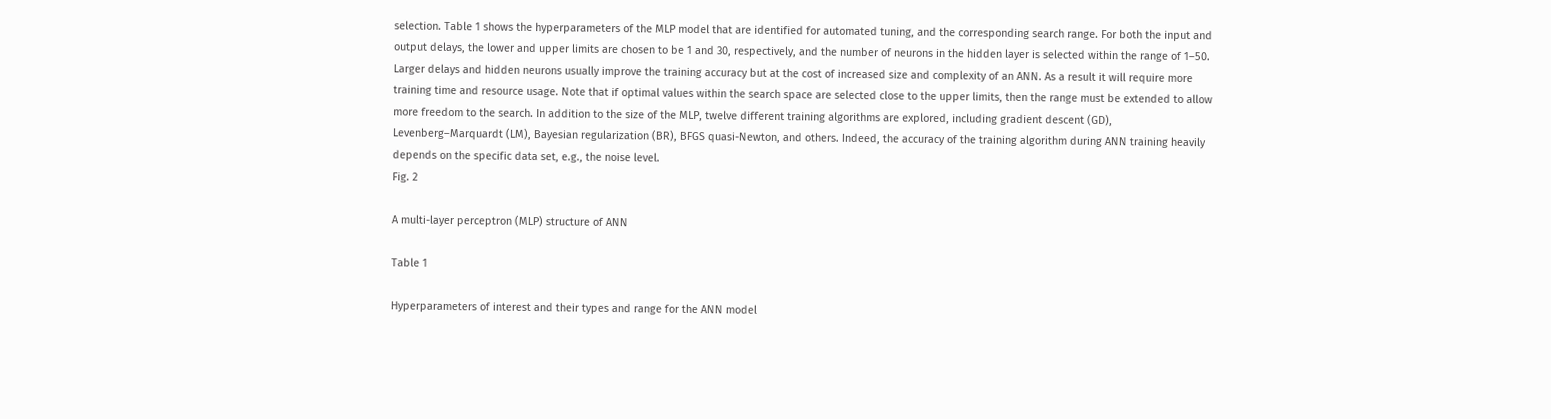selection. Table 1 shows the hyperparameters of the MLP model that are identified for automated tuning, and the corresponding search range. For both the input and output delays, the lower and upper limits are chosen to be 1 and 30, respectively, and the number of neurons in the hidden layer is selected within the range of 1–50. Larger delays and hidden neurons usually improve the training accuracy but at the cost of increased size and complexity of an ANN. As a result it will require more training time and resource usage. Note that if optimal values within the search space are selected close to the upper limits, then the range must be extended to allow more freedom to the search. In addition to the size of the MLP, twelve different training algorithms are explored, including gradient descent (GD), Levenberg–Marquardt (LM), Bayesian regularization (BR), BFGS quasi-Newton, and others. Indeed, the accuracy of the training algorithm during ANN training heavily depends on the specific data set, e.g., the noise level.
Fig. 2

A multi-layer perceptron (MLP) structure of ANN

Table 1

Hyperparameters of interest and their types and range for the ANN model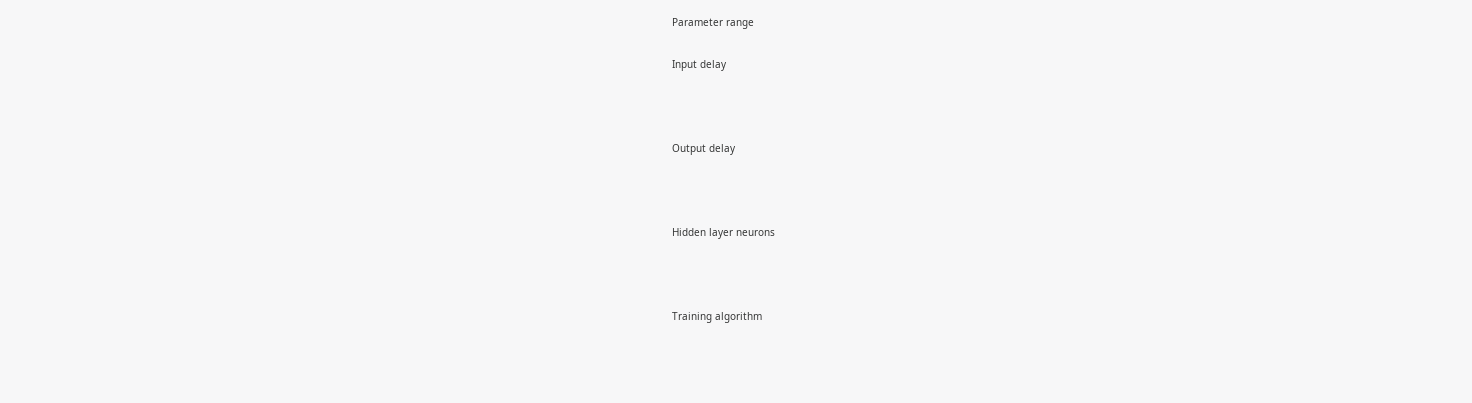Parameter range

Input delay



Output delay



Hidden layer neurons



Training algorithm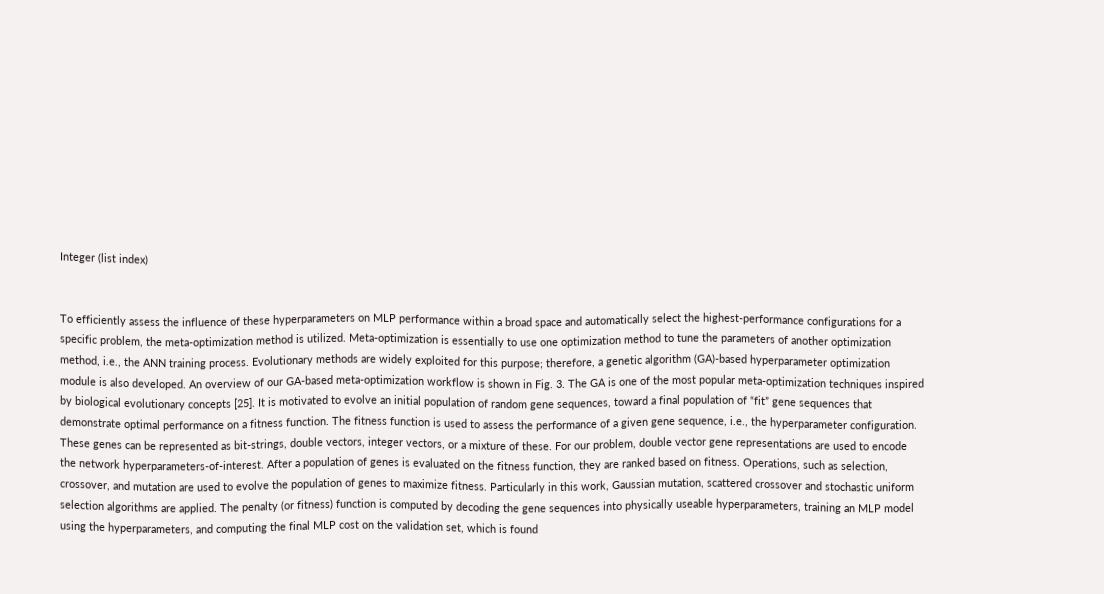Integer (list index)


To efficiently assess the influence of these hyperparameters on MLP performance within a broad space and automatically select the highest-performance configurations for a specific problem, the meta-optimization method is utilized. Meta-optimization is essentially to use one optimization method to tune the parameters of another optimization method, i.e., the ANN training process. Evolutionary methods are widely exploited for this purpose; therefore, a genetic algorithm (GA)-based hyperparameter optimization module is also developed. An overview of our GA-based meta-optimization workflow is shown in Fig. 3. The GA is one of the most popular meta-optimization techniques inspired by biological evolutionary concepts [25]. It is motivated to evolve an initial population of random gene sequences, toward a final population of “fit” gene sequences that demonstrate optimal performance on a fitness function. The fitness function is used to assess the performance of a given gene sequence, i.e., the hyperparameter configuration. These genes can be represented as bit-strings, double vectors, integer vectors, or a mixture of these. For our problem, double vector gene representations are used to encode the network hyperparameters-of-interest. After a population of genes is evaluated on the fitness function, they are ranked based on fitness. Operations, such as selection, crossover, and mutation are used to evolve the population of genes to maximize fitness. Particularly in this work, Gaussian mutation, scattered crossover and stochastic uniform selection algorithms are applied. The penalty (or fitness) function is computed by decoding the gene sequences into physically useable hyperparameters, training an MLP model using the hyperparameters, and computing the final MLP cost on the validation set, which is found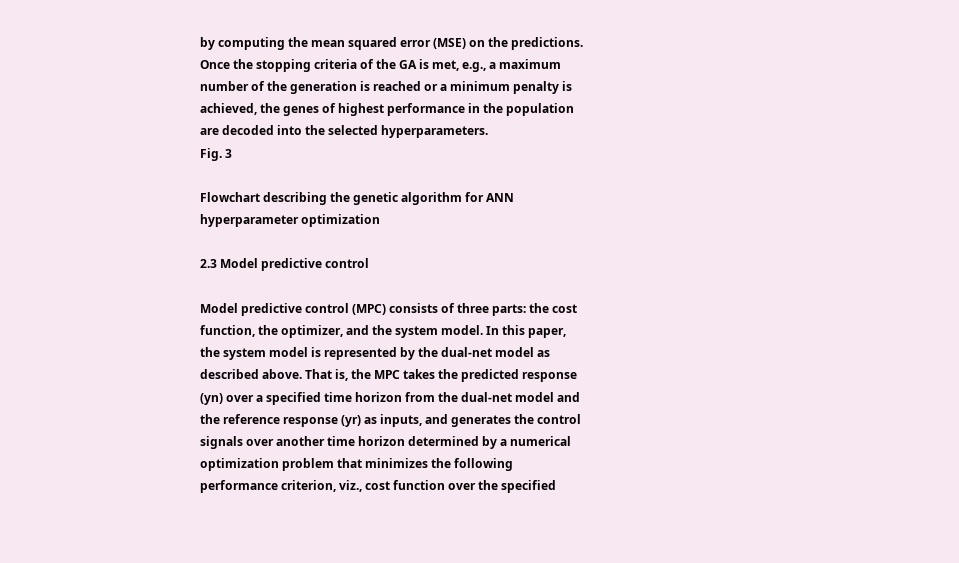by computing the mean squared error (MSE) on the predictions. Once the stopping criteria of the GA is met, e.g., a maximum number of the generation is reached or a minimum penalty is achieved, the genes of highest performance in the population are decoded into the selected hyperparameters.
Fig. 3

Flowchart describing the genetic algorithm for ANN hyperparameter optimization

2.3 Model predictive control

Model predictive control (MPC) consists of three parts: the cost function, the optimizer, and the system model. In this paper, the system model is represented by the dual-net model as described above. That is, the MPC takes the predicted response (yn) over a specified time horizon from the dual-net model and the reference response (yr) as inputs, and generates the control signals over another time horizon determined by a numerical optimization problem that minimizes the following performance criterion, viz., cost function over the specified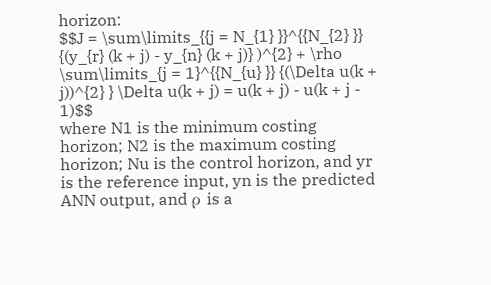horizon:
$$J = \sum\limits_{{j = N_{1} }}^{{N_{2} }} {(y_{r} (k + j) - y_{n} (k + j)} )^{2} + \rho \sum\limits_{j = 1}^{{N_{u} }} {(\Delta u(k + j))^{2} } \Delta u(k + j) = u(k + j) - u(k + j - 1)$$
where N1 is the minimum costing horizon; N2 is the maximum costing horizon; Nu is the control horizon, and yr is the reference input, yn is the predicted ANN output, and ρ is a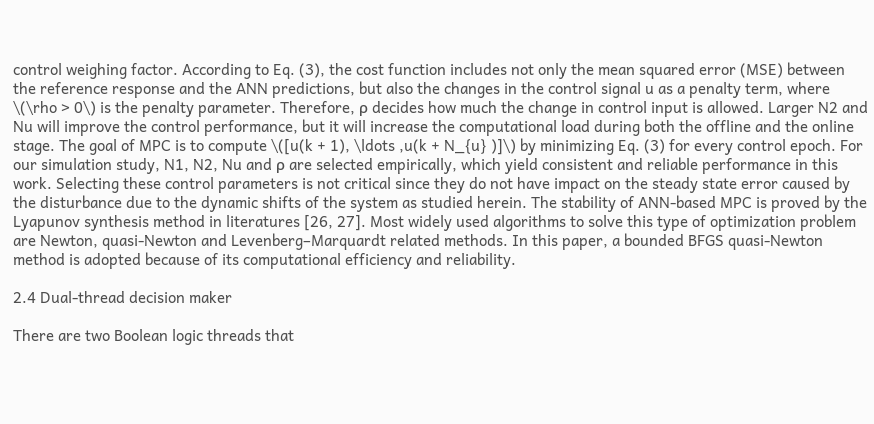control weighing factor. According to Eq. (3), the cost function includes not only the mean squared error (MSE) between the reference response and the ANN predictions, but also the changes in the control signal u as a penalty term, where \(\rho > 0\) is the penalty parameter. Therefore, ρ decides how much the change in control input is allowed. Larger N2 and Nu will improve the control performance, but it will increase the computational load during both the offline and the online stage. The goal of MPC is to compute \([u(k + 1), \ldots ,u(k + N_{u} )]\) by minimizing Eq. (3) for every control epoch. For our simulation study, N1, N2, Nu and ρ are selected empirically, which yield consistent and reliable performance in this work. Selecting these control parameters is not critical since they do not have impact on the steady state error caused by the disturbance due to the dynamic shifts of the system as studied herein. The stability of ANN-based MPC is proved by the Lyapunov synthesis method in literatures [26, 27]. Most widely used algorithms to solve this type of optimization problem are Newton, quasi-Newton and Levenberg–Marquardt related methods. In this paper, a bounded BFGS quasi-Newton method is adopted because of its computational efficiency and reliability.

2.4 Dual-thread decision maker

There are two Boolean logic threads that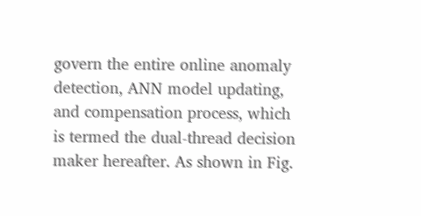govern the entire online anomaly detection, ANN model updating, and compensation process, which is termed the dual-thread decision maker hereafter. As shown in Fig.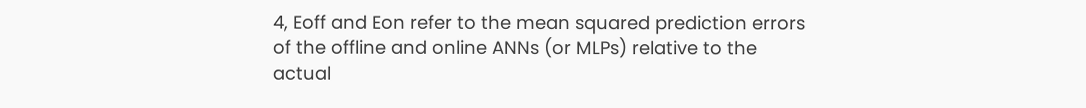4, Eoff and Eon refer to the mean squared prediction errors of the offline and online ANNs (or MLPs) relative to the actual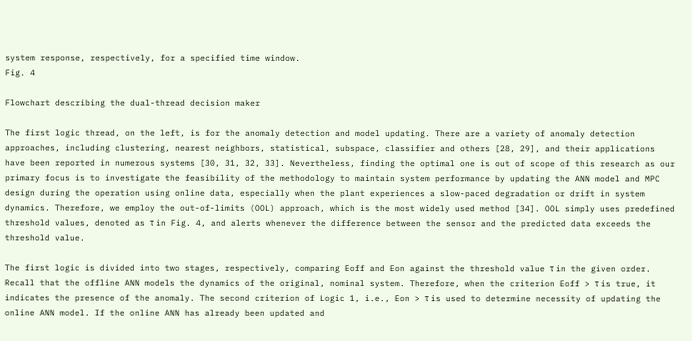system response, respectively, for a specified time window.
Fig. 4

Flowchart describing the dual-thread decision maker

The first logic thread, on the left, is for the anomaly detection and model updating. There are a variety of anomaly detection approaches, including clustering, nearest neighbors, statistical, subspace, classifier and others [28, 29], and their applications have been reported in numerous systems [30, 31, 32, 33]. Nevertheless, finding the optimal one is out of scope of this research as our primary focus is to investigate the feasibility of the methodology to maintain system performance by updating the ANN model and MPC design during the operation using online data, especially when the plant experiences a slow-paced degradation or drift in system dynamics. Therefore, we employ the out-of-limits (OOL) approach, which is the most widely used method [34]. OOL simply uses predefined threshold values, denoted as τ in Fig. 4, and alerts whenever the difference between the sensor and the predicted data exceeds the threshold value.

The first logic is divided into two stages, respectively, comparing Eoff and Eon against the threshold value τ in the given order. Recall that the offline ANN models the dynamics of the original, nominal system. Therefore, when the criterion Eoff > τ is true, it indicates the presence of the anomaly. The second criterion of Logic 1, i.e., Eon > τ is used to determine necessity of updating the online ANN model. If the online ANN has already been updated and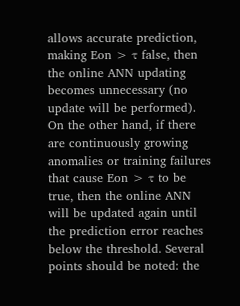allows accurate prediction, making Eon > τ false, then the online ANN updating becomes unnecessary (no update will be performed). On the other hand, if there are continuously growing anomalies or training failures that cause Eon > τ to be true, then the online ANN will be updated again until the prediction error reaches below the threshold. Several points should be noted: the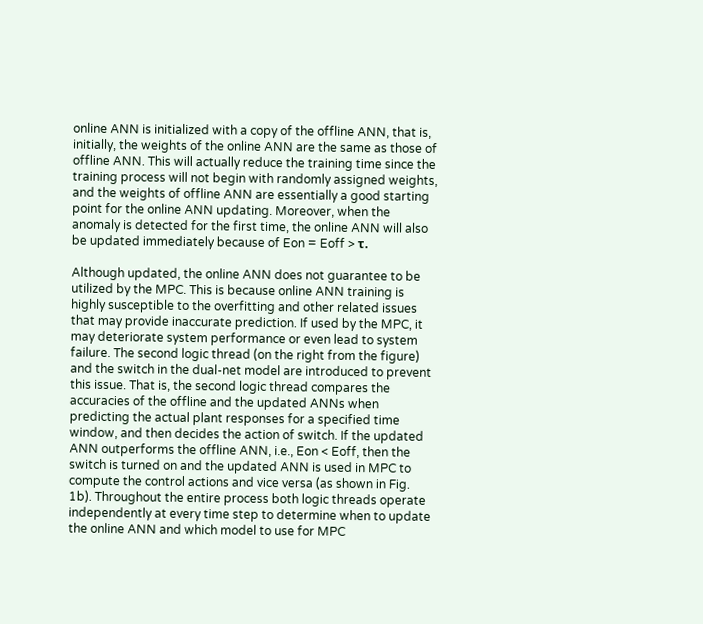online ANN is initialized with a copy of the offline ANN, that is, initially, the weights of the online ANN are the same as those of offline ANN. This will actually reduce the training time since the training process will not begin with randomly assigned weights, and the weights of offline ANN are essentially a good starting point for the online ANN updating. Moreover, when the anomaly is detected for the first time, the online ANN will also be updated immediately because of Eon = Eoff > τ.

Although updated, the online ANN does not guarantee to be utilized by the MPC. This is because online ANN training is highly susceptible to the overfitting and other related issues that may provide inaccurate prediction. If used by the MPC, it may deteriorate system performance or even lead to system failure. The second logic thread (on the right from the figure) and the switch in the dual-net model are introduced to prevent this issue. That is, the second logic thread compares the accuracies of the offline and the updated ANNs when predicting the actual plant responses for a specified time window, and then decides the action of switch. If the updated ANN outperforms the offline ANN, i.e., Eon < Eoff, then the switch is turned on and the updated ANN is used in MPC to compute the control actions and vice versa (as shown in Fig. 1b). Throughout the entire process both logic threads operate independently at every time step to determine when to update the online ANN and which model to use for MPC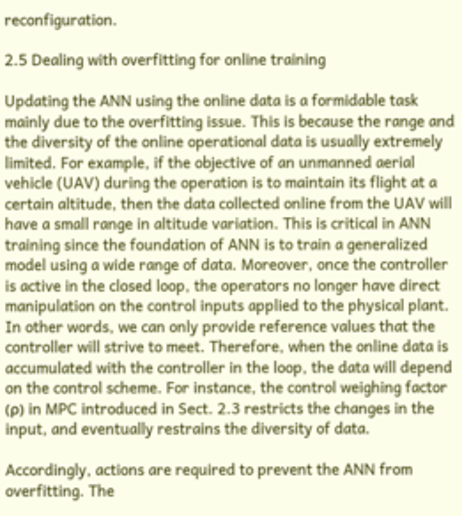reconfiguration.

2.5 Dealing with overfitting for online training

Updating the ANN using the online data is a formidable task mainly due to the overfitting issue. This is because the range and the diversity of the online operational data is usually extremely limited. For example, if the objective of an unmanned aerial vehicle (UAV) during the operation is to maintain its flight at a certain altitude, then the data collected online from the UAV will have a small range in altitude variation. This is critical in ANN training since the foundation of ANN is to train a generalized model using a wide range of data. Moreover, once the controller is active in the closed loop, the operators no longer have direct manipulation on the control inputs applied to the physical plant. In other words, we can only provide reference values that the controller will strive to meet. Therefore, when the online data is accumulated with the controller in the loop, the data will depend on the control scheme. For instance, the control weighing factor (ρ) in MPC introduced in Sect. 2.3 restricts the changes in the input, and eventually restrains the diversity of data.

Accordingly, actions are required to prevent the ANN from overfitting. The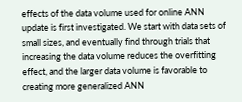effects of the data volume used for online ANN update is first investigated. We start with data sets of small sizes, and eventually find through trials that increasing the data volume reduces the overfitting effect, and the larger data volume is favorable to creating more generalized ANN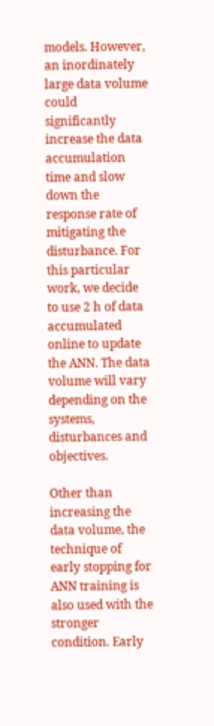models. However, an inordinately large data volume could significantly increase the data accumulation time and slow down the response rate of mitigating the disturbance. For this particular work, we decide to use 2 h of data accumulated online to update the ANN. The data volume will vary depending on the systems, disturbances and objectives.

Other than increasing the data volume, the technique of early stopping for ANN training is also used with the stronger condition. Early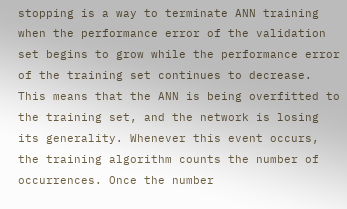stopping is a way to terminate ANN training when the performance error of the validation set begins to grow while the performance error of the training set continues to decrease. This means that the ANN is being overfitted to the training set, and the network is losing its generality. Whenever this event occurs, the training algorithm counts the number of occurrences. Once the number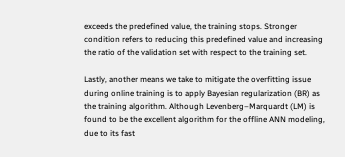exceeds the predefined value, the training stops. Stronger condition refers to reducing this predefined value and increasing the ratio of the validation set with respect to the training set.

Lastly, another means we take to mitigate the overfitting issue during online training is to apply Bayesian regularization (BR) as the training algorithm. Although Levenberg–Marquardt (LM) is found to be the excellent algorithm for the offline ANN modeling, due to its fast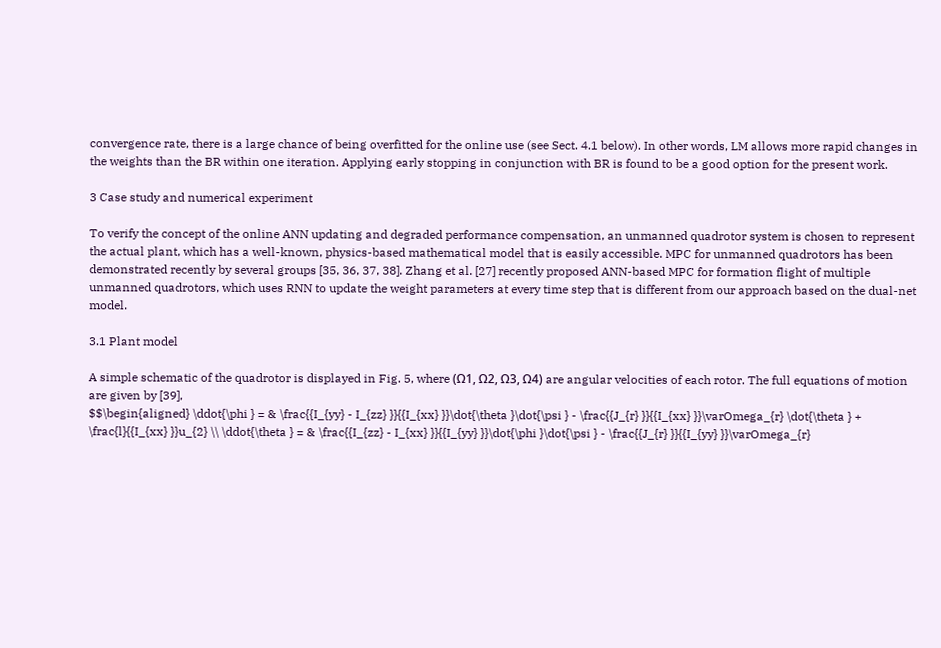convergence rate, there is a large chance of being overfitted for the online use (see Sect. 4.1 below). In other words, LM allows more rapid changes in the weights than the BR within one iteration. Applying early stopping in conjunction with BR is found to be a good option for the present work.

3 Case study and numerical experiment

To verify the concept of the online ANN updating and degraded performance compensation, an unmanned quadrotor system is chosen to represent the actual plant, which has a well-known, physics-based mathematical model that is easily accessible. MPC for unmanned quadrotors has been demonstrated recently by several groups [35, 36, 37, 38]. Zhang et al. [27] recently proposed ANN-based MPC for formation flight of multiple unmanned quadrotors, which uses RNN to update the weight parameters at every time step that is different from our approach based on the dual-net model.

3.1 Plant model

A simple schematic of the quadrotor is displayed in Fig. 5, where (Ω1, Ω2, Ω3, Ω4) are angular velocities of each rotor. The full equations of motion are given by [39],
$$\begin{aligned} \ddot{\phi } = & \frac{{I_{yy} - I_{zz} }}{{I_{xx} }}\dot{\theta }\dot{\psi } - \frac{{J_{r} }}{{I_{xx} }}\varOmega_{r} \dot{\theta } + \frac{l}{{I_{xx} }}u_{2} \\ \ddot{\theta } = & \frac{{I_{zz} - I_{xx} }}{{I_{yy} }}\dot{\phi }\dot{\psi } - \frac{{J_{r} }}{{I_{yy} }}\varOmega_{r}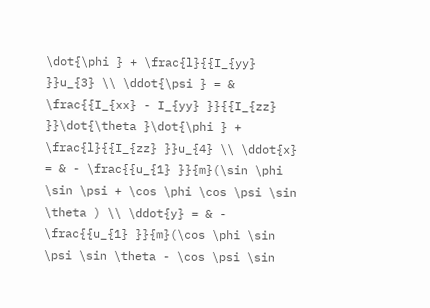\dot{\phi } + \frac{l}{{I_{yy} }}u_{3} \\ \ddot{\psi } = & \frac{{I_{xx} - I_{yy} }}{{I_{zz} }}\dot{\theta }\dot{\phi } + \frac{l}{{I_{zz} }}u_{4} \\ \ddot{x} = & - \frac{{u_{1} }}{m}(\sin \phi \sin \psi + \cos \phi \cos \psi \sin \theta ) \\ \ddot{y} = & - \frac{{u_{1} }}{m}(\cos \phi \sin \psi \sin \theta - \cos \psi \sin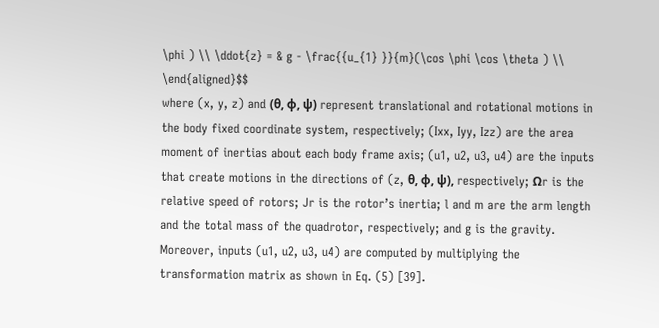\phi ) \\ \ddot{z} = & g - \frac{{u_{1} }}{m}(\cos \phi \cos \theta ) \\ \end{aligned}$$
where (x, y, z) and (θ, ϕ, ψ) represent translational and rotational motions in the body fixed coordinate system, respectively; (Ixx, Iyy, Izz) are the area moment of inertias about each body frame axis; (u1, u2, u3, u4) are the inputs that create motions in the directions of (z, θ, ϕ, ψ), respectively; Ωr is the relative speed of rotors; Jr is the rotor’s inertia; l and m are the arm length and the total mass of the quadrotor, respectively; and g is the gravity. Moreover, inputs (u1, u2, u3, u4) are computed by multiplying the transformation matrix as shown in Eq. (5) [39].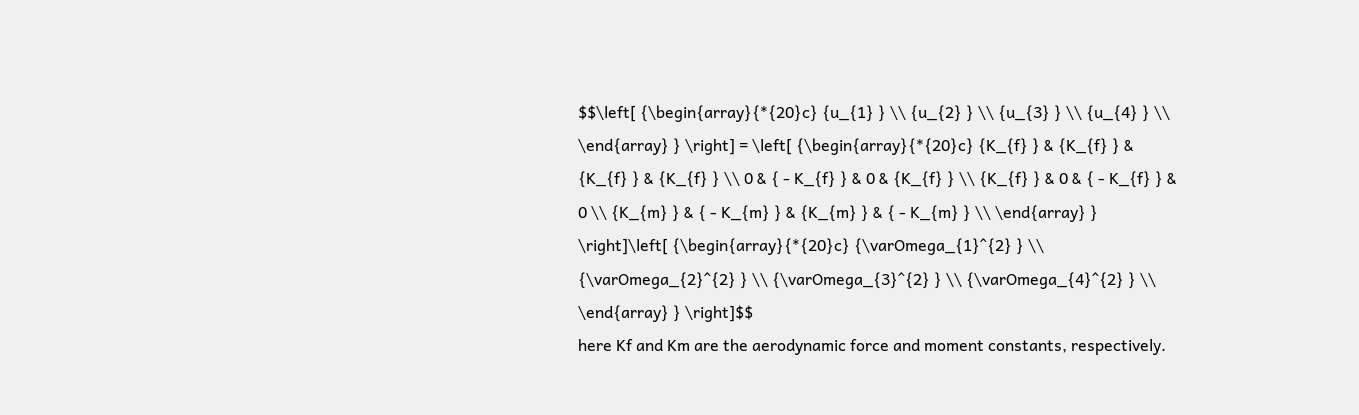$$\left[ {\begin{array}{*{20}c} {u_{1} } \\ {u_{2} } \\ {u_{3} } \\ {u_{4} } \\ \end{array} } \right] = \left[ {\begin{array}{*{20}c} {K_{f} } & {K_{f} } & {K_{f} } & {K_{f} } \\ 0 & { - K_{f} } & 0 & {K_{f} } \\ {K_{f} } & 0 & { - K_{f} } & 0 \\ {K_{m} } & { - K_{m} } & {K_{m} } & { - K_{m} } \\ \end{array} } \right]\left[ {\begin{array}{*{20}c} {\varOmega_{1}^{2} } \\ {\varOmega_{2}^{2} } \\ {\varOmega_{3}^{2} } \\ {\varOmega_{4}^{2} } \\ \end{array} } \right]$$
here Kf and Km are the aerodynamic force and moment constants, respectively.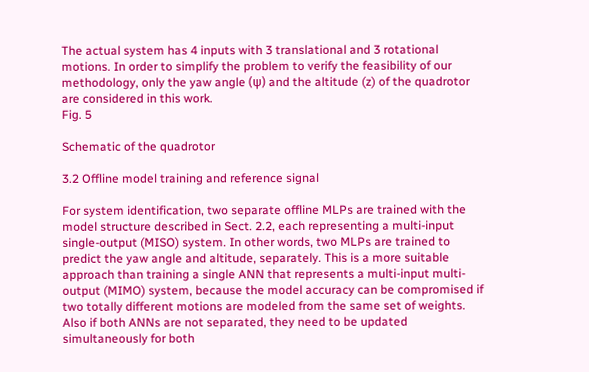The actual system has 4 inputs with 3 translational and 3 rotational motions. In order to simplify the problem to verify the feasibility of our methodology, only the yaw angle (ψ) and the altitude (z) of the quadrotor are considered in this work.
Fig. 5

Schematic of the quadrotor

3.2 Offline model training and reference signal

For system identification, two separate offline MLPs are trained with the model structure described in Sect. 2.2, each representing a multi-input single-output (MISO) system. In other words, two MLPs are trained to predict the yaw angle and altitude, separately. This is a more suitable approach than training a single ANN that represents a multi-input multi-output (MIMO) system, because the model accuracy can be compromised if two totally different motions are modeled from the same set of weights. Also if both ANNs are not separated, they need to be updated simultaneously for both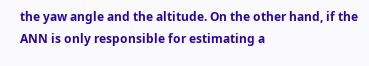the yaw angle and the altitude. On the other hand, if the ANN is only responsible for estimating a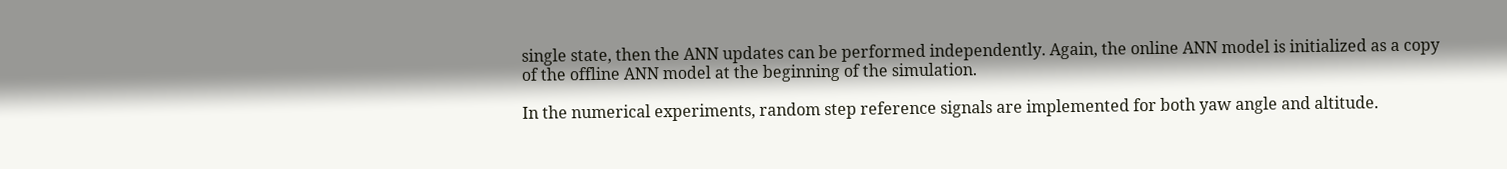single state, then the ANN updates can be performed independently. Again, the online ANN model is initialized as a copy of the offline ANN model at the beginning of the simulation.

In the numerical experiments, random step reference signals are implemented for both yaw angle and altitude.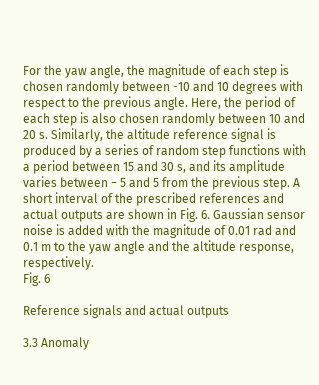For the yaw angle, the magnitude of each step is chosen randomly between -10 and 10 degrees with respect to the previous angle. Here, the period of each step is also chosen randomly between 10 and 20 s. Similarly, the altitude reference signal is produced by a series of random step functions with a period between 15 and 30 s, and its amplitude varies between − 5 and 5 from the previous step. A short interval of the prescribed references and actual outputs are shown in Fig. 6. Gaussian sensor noise is added with the magnitude of 0.01 rad and 0.1 m to the yaw angle and the altitude response, respectively.
Fig. 6

Reference signals and actual outputs

3.3 Anomaly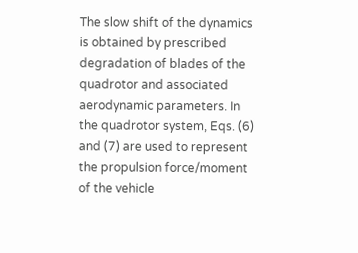The slow shift of the dynamics is obtained by prescribed degradation of blades of the quadrotor and associated aerodynamic parameters. In the quadrotor system, Eqs. (6) and (7) are used to represent the propulsion force/moment of the vehicle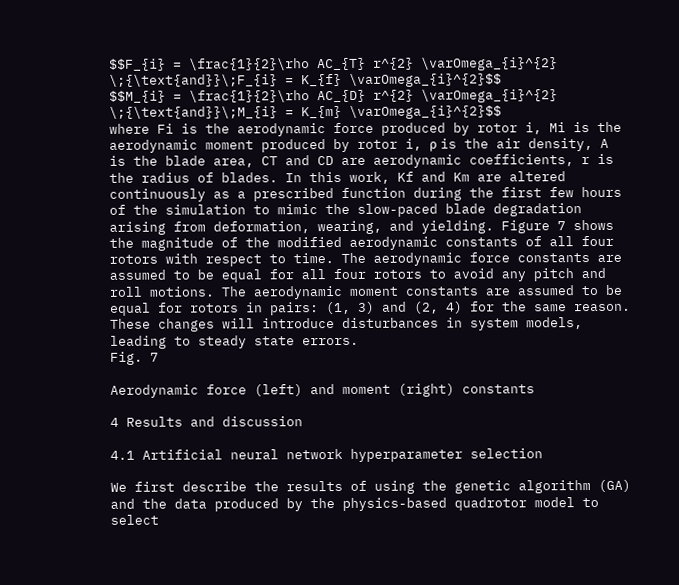$$F_{i} = \frac{1}{2}\rho AC_{T} r^{2} \varOmega_{i}^{2} \;{\text{and}}\;F_{i} = K_{f} \varOmega_{i}^{2}$$
$$M_{i} = \frac{1}{2}\rho AC_{D} r^{2} \varOmega_{i}^{2} \;{\text{and}}\;M_{i} = K_{m} \varOmega_{i}^{2}$$
where Fi is the aerodynamic force produced by rotor i, Mi is the aerodynamic moment produced by rotor i, ρ is the air density, A is the blade area, CT and CD are aerodynamic coefficients, r is the radius of blades. In this work, Kf and Km are altered continuously as a prescribed function during the first few hours of the simulation to mimic the slow-paced blade degradation arising from deformation, wearing, and yielding. Figure 7 shows the magnitude of the modified aerodynamic constants of all four rotors with respect to time. The aerodynamic force constants are assumed to be equal for all four rotors to avoid any pitch and roll motions. The aerodynamic moment constants are assumed to be equal for rotors in pairs: (1, 3) and (2, 4) for the same reason. These changes will introduce disturbances in system models, leading to steady state errors.
Fig. 7

Aerodynamic force (left) and moment (right) constants

4 Results and discussion

4.1 Artificial neural network hyperparameter selection

We first describe the results of using the genetic algorithm (GA) and the data produced by the physics-based quadrotor model to select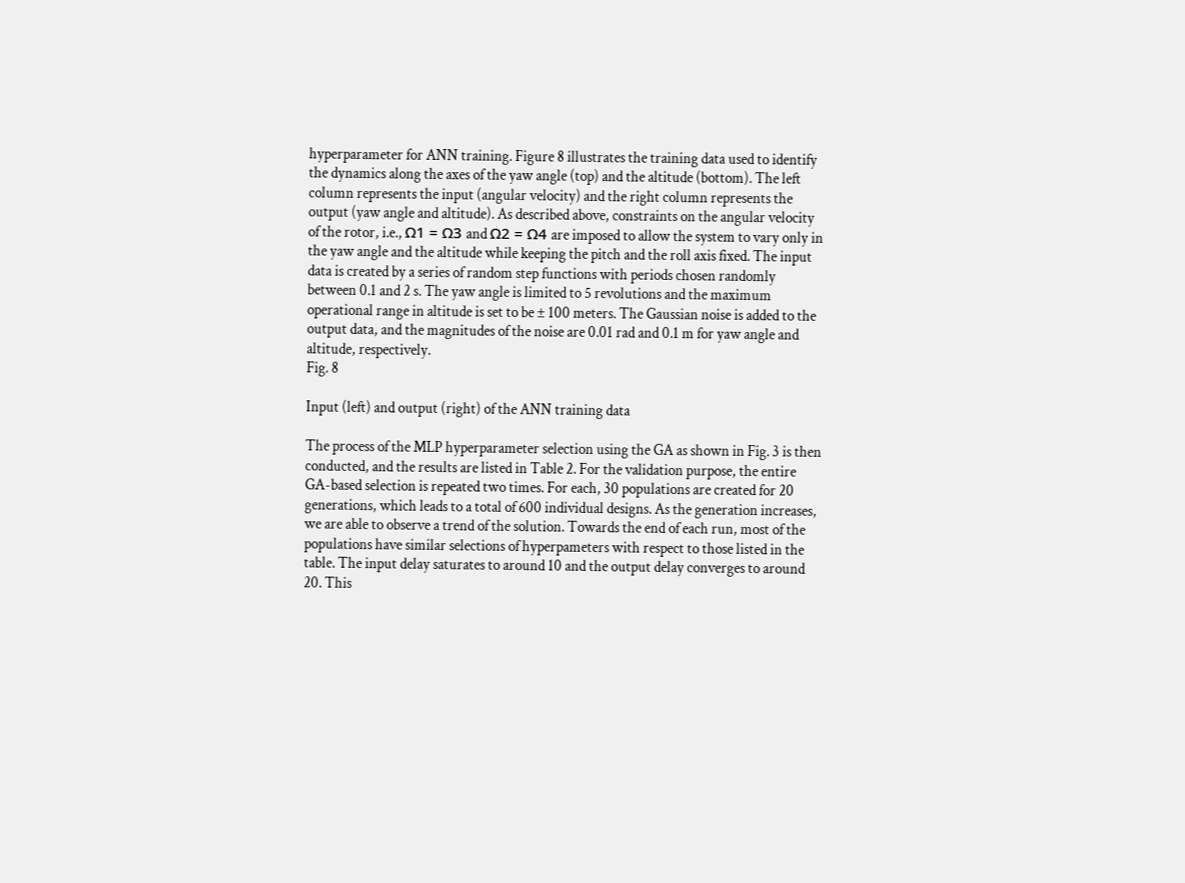hyperparameter for ANN training. Figure 8 illustrates the training data used to identify the dynamics along the axes of the yaw angle (top) and the altitude (bottom). The left column represents the input (angular velocity) and the right column represents the output (yaw angle and altitude). As described above, constraints on the angular velocity of the rotor, i.e., Ω1 = Ω3 and Ω2 = Ω4 are imposed to allow the system to vary only in the yaw angle and the altitude while keeping the pitch and the roll axis fixed. The input data is created by a series of random step functions with periods chosen randomly between 0.1 and 2 s. The yaw angle is limited to 5 revolutions and the maximum operational range in altitude is set to be ± 100 meters. The Gaussian noise is added to the output data, and the magnitudes of the noise are 0.01 rad and 0.1 m for yaw angle and altitude, respectively.
Fig. 8

Input (left) and output (right) of the ANN training data

The process of the MLP hyperparameter selection using the GA as shown in Fig. 3 is then conducted, and the results are listed in Table 2. For the validation purpose, the entire GA-based selection is repeated two times. For each, 30 populations are created for 20 generations, which leads to a total of 600 individual designs. As the generation increases, we are able to observe a trend of the solution. Towards the end of each run, most of the populations have similar selections of hyperpameters with respect to those listed in the table. The input delay saturates to around 10 and the output delay converges to around 20. This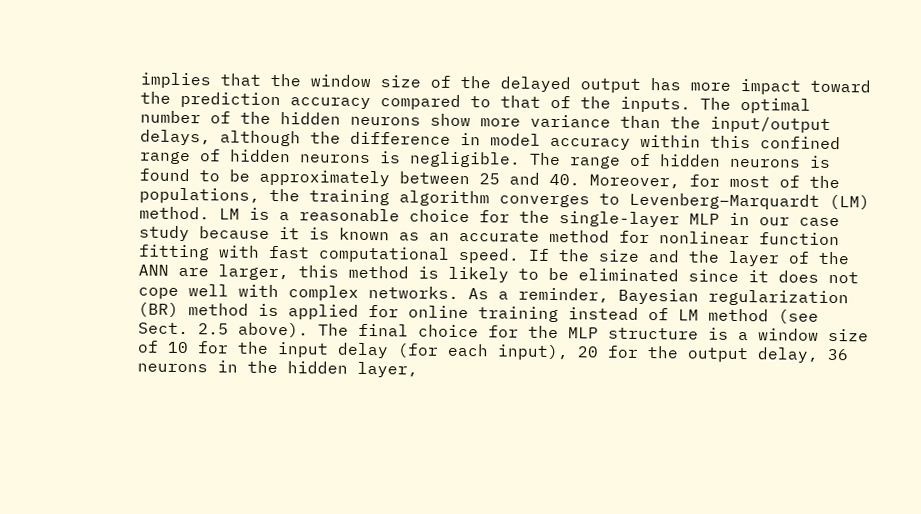implies that the window size of the delayed output has more impact toward the prediction accuracy compared to that of the inputs. The optimal number of the hidden neurons show more variance than the input/output delays, although the difference in model accuracy within this confined range of hidden neurons is negligible. The range of hidden neurons is found to be approximately between 25 and 40. Moreover, for most of the populations, the training algorithm converges to Levenberg–Marquardt (LM) method. LM is a reasonable choice for the single-layer MLP in our case study because it is known as an accurate method for nonlinear function fitting with fast computational speed. If the size and the layer of the ANN are larger, this method is likely to be eliminated since it does not cope well with complex networks. As a reminder, Bayesian regularization (BR) method is applied for online training instead of LM method (see Sect. 2.5 above). The final choice for the MLP structure is a window size of 10 for the input delay (for each input), 20 for the output delay, 36 neurons in the hidden layer,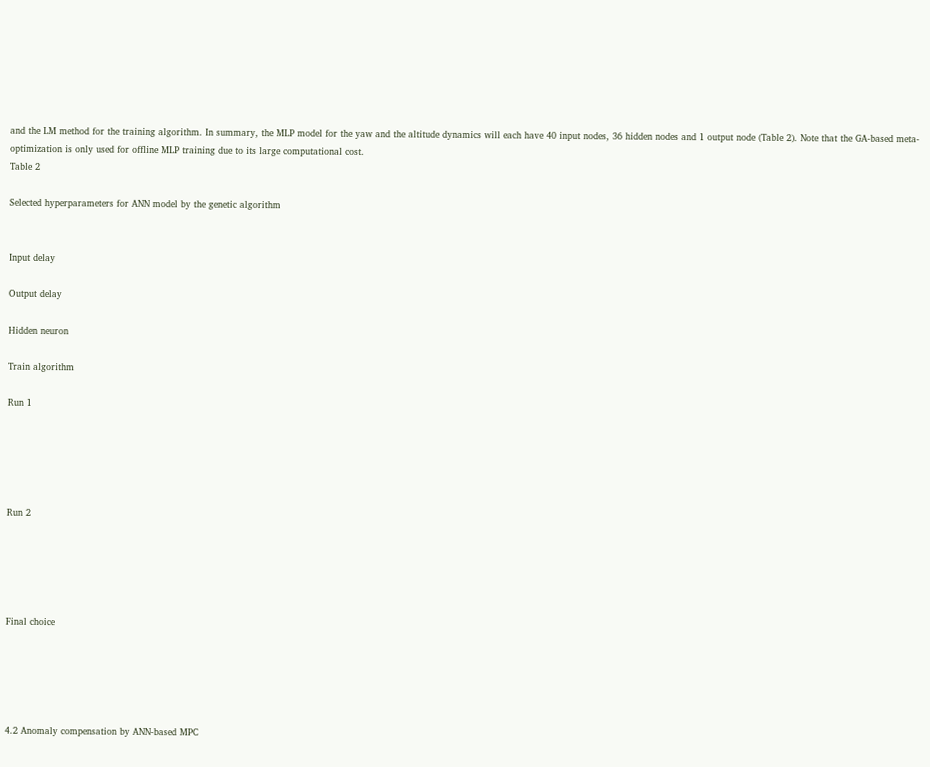and the LM method for the training algorithm. In summary, the MLP model for the yaw and the altitude dynamics will each have 40 input nodes, 36 hidden nodes and 1 output node (Table 2). Note that the GA-based meta-optimization is only used for offline MLP training due to its large computational cost.
Table 2

Selected hyperparameters for ANN model by the genetic algorithm


Input delay

Output delay

Hidden neuron

Train algorithm

Run 1





Run 2





Final choice





4.2 Anomaly compensation by ANN-based MPC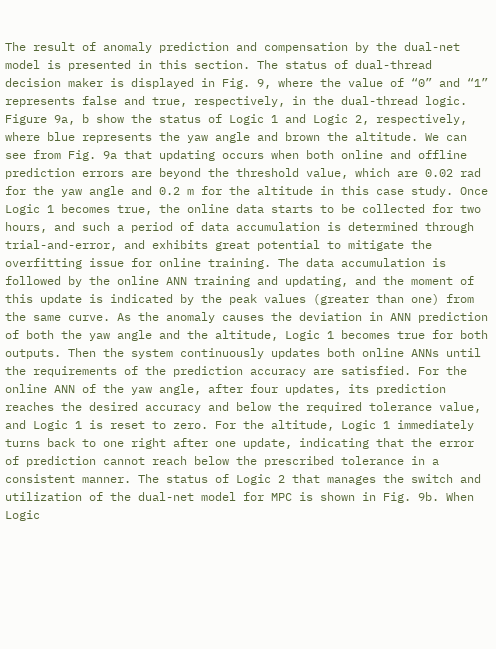The result of anomaly prediction and compensation by the dual-net model is presented in this section. The status of dual-thread decision maker is displayed in Fig. 9, where the value of “0” and “1” represents false and true, respectively, in the dual-thread logic. Figure 9a, b show the status of Logic 1 and Logic 2, respectively, where blue represents the yaw angle and brown the altitude. We can see from Fig. 9a that updating occurs when both online and offline prediction errors are beyond the threshold value, which are 0.02 rad for the yaw angle and 0.2 m for the altitude in this case study. Once Logic 1 becomes true, the online data starts to be collected for two hours, and such a period of data accumulation is determined through trial-and-error, and exhibits great potential to mitigate the overfitting issue for online training. The data accumulation is followed by the online ANN training and updating, and the moment of this update is indicated by the peak values (greater than one) from the same curve. As the anomaly causes the deviation in ANN prediction of both the yaw angle and the altitude, Logic 1 becomes true for both outputs. Then the system continuously updates both online ANNs until the requirements of the prediction accuracy are satisfied. For the online ANN of the yaw angle, after four updates, its prediction reaches the desired accuracy and below the required tolerance value, and Logic 1 is reset to zero. For the altitude, Logic 1 immediately turns back to one right after one update, indicating that the error of prediction cannot reach below the prescribed tolerance in a consistent manner. The status of Logic 2 that manages the switch and utilization of the dual-net model for MPC is shown in Fig. 9b. When Logic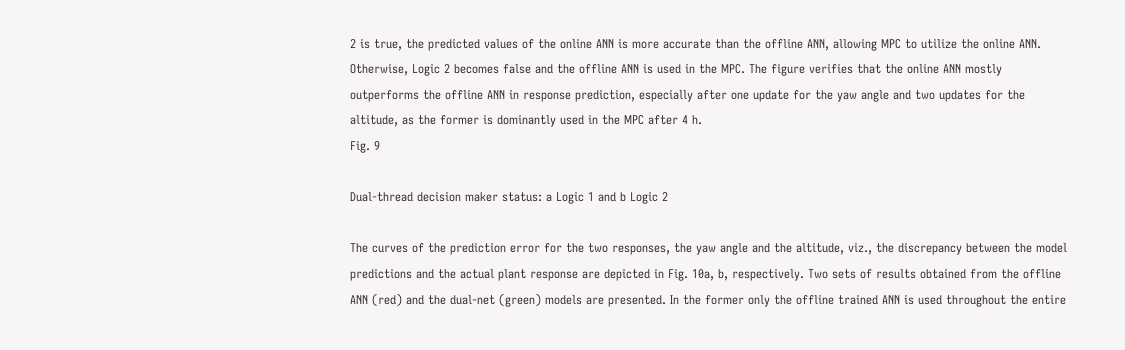2 is true, the predicted values of the online ANN is more accurate than the offline ANN, allowing MPC to utilize the online ANN. Otherwise, Logic 2 becomes false and the offline ANN is used in the MPC. The figure verifies that the online ANN mostly outperforms the offline ANN in response prediction, especially after one update for the yaw angle and two updates for the altitude, as the former is dominantly used in the MPC after 4 h.
Fig. 9

Dual-thread decision maker status: a Logic 1 and b Logic 2

The curves of the prediction error for the two responses, the yaw angle and the altitude, viz., the discrepancy between the model predictions and the actual plant response are depicted in Fig. 10a, b, respectively. Two sets of results obtained from the offline ANN (red) and the dual-net (green) models are presented. In the former only the offline trained ANN is used throughout the entire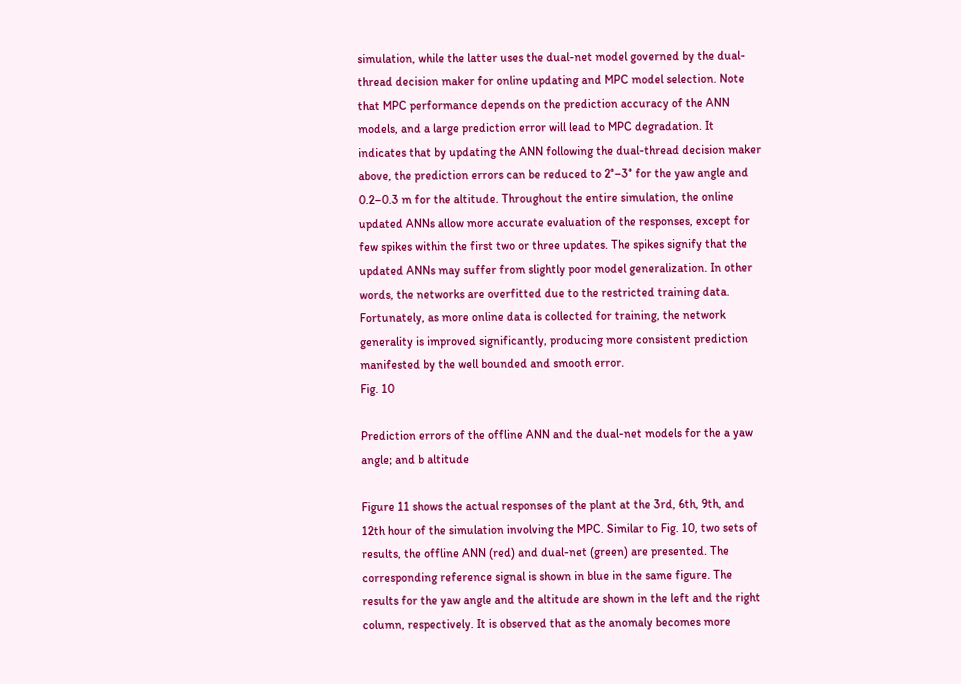simulation, while the latter uses the dual-net model governed by the dual-thread decision maker for online updating and MPC model selection. Note that MPC performance depends on the prediction accuracy of the ANN models, and a large prediction error will lead to MPC degradation. It indicates that by updating the ANN following the dual-thread decision maker above, the prediction errors can be reduced to 2°–3° for the yaw angle and 0.2–0.3 m for the altitude. Throughout the entire simulation, the online updated ANNs allow more accurate evaluation of the responses, except for few spikes within the first two or three updates. The spikes signify that the updated ANNs may suffer from slightly poor model generalization. In other words, the networks are overfitted due to the restricted training data. Fortunately, as more online data is collected for training, the network generality is improved significantly, producing more consistent prediction manifested by the well bounded and smooth error.
Fig. 10

Prediction errors of the offline ANN and the dual-net models for the a yaw angle; and b altitude

Figure 11 shows the actual responses of the plant at the 3rd, 6th, 9th, and 12th hour of the simulation involving the MPC. Similar to Fig. 10, two sets of results, the offline ANN (red) and dual-net (green) are presented. The corresponding reference signal is shown in blue in the same figure. The results for the yaw angle and the altitude are shown in the left and the right column, respectively. It is observed that as the anomaly becomes more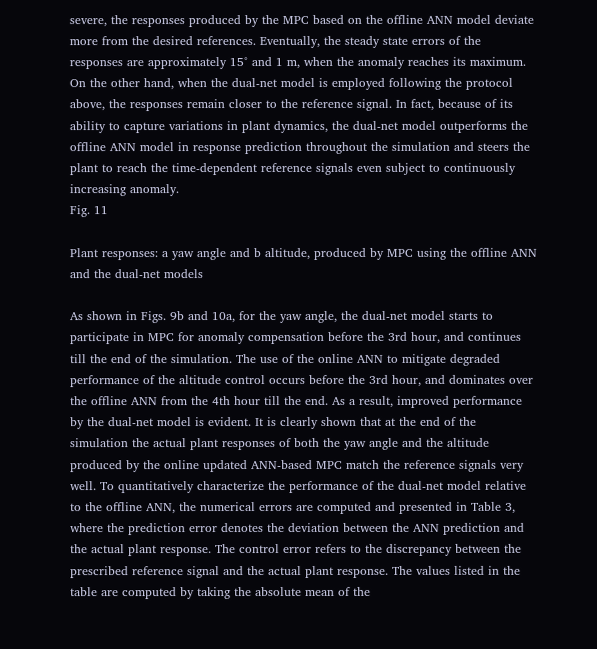severe, the responses produced by the MPC based on the offline ANN model deviate more from the desired references. Eventually, the steady state errors of the responses are approximately 15° and 1 m, when the anomaly reaches its maximum. On the other hand, when the dual-net model is employed following the protocol above, the responses remain closer to the reference signal. In fact, because of its ability to capture variations in plant dynamics, the dual-net model outperforms the offline ANN model in response prediction throughout the simulation and steers the plant to reach the time-dependent reference signals even subject to continuously increasing anomaly.
Fig. 11

Plant responses: a yaw angle and b altitude, produced by MPC using the offline ANN and the dual-net models

As shown in Figs. 9b and 10a, for the yaw angle, the dual-net model starts to participate in MPC for anomaly compensation before the 3rd hour, and continues till the end of the simulation. The use of the online ANN to mitigate degraded performance of the altitude control occurs before the 3rd hour, and dominates over the offline ANN from the 4th hour till the end. As a result, improved performance by the dual-net model is evident. It is clearly shown that at the end of the simulation the actual plant responses of both the yaw angle and the altitude produced by the online updated ANN-based MPC match the reference signals very well. To quantitatively characterize the performance of the dual-net model relative to the offline ANN, the numerical errors are computed and presented in Table 3, where the prediction error denotes the deviation between the ANN prediction and the actual plant response. The control error refers to the discrepancy between the prescribed reference signal and the actual plant response. The values listed in the table are computed by taking the absolute mean of the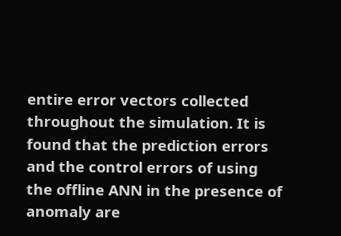entire error vectors collected throughout the simulation. It is found that the prediction errors and the control errors of using the offline ANN in the presence of anomaly are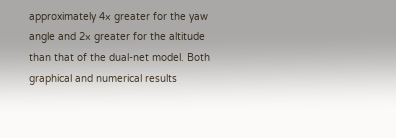approximately 4× greater for the yaw angle and 2× greater for the altitude than that of the dual-net model. Both graphical and numerical results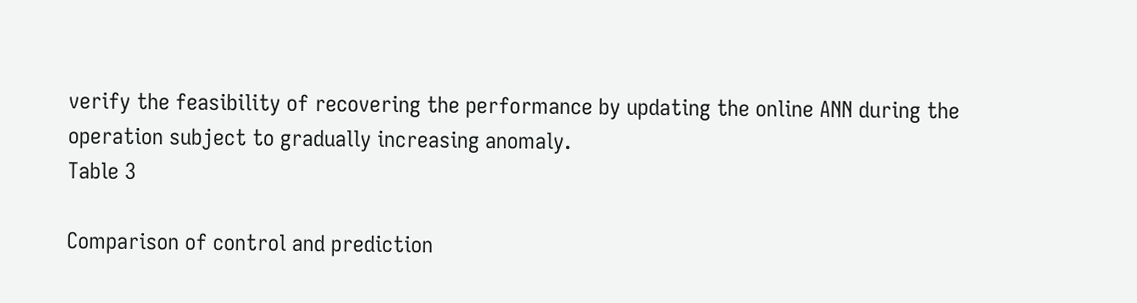verify the feasibility of recovering the performance by updating the online ANN during the operation subject to gradually increasing anomaly.
Table 3

Comparison of control and prediction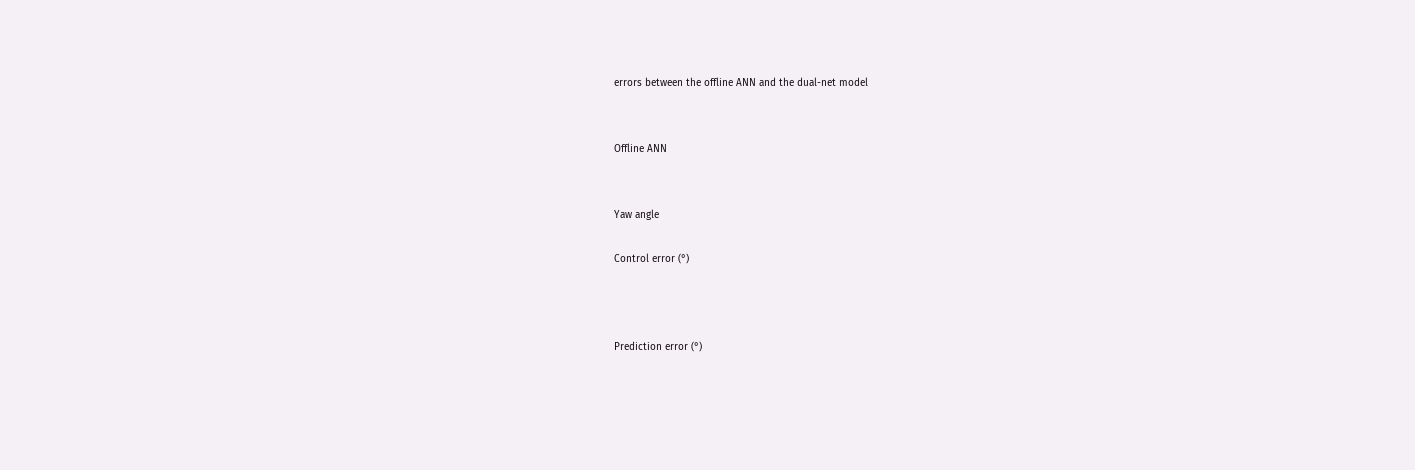errors between the offline ANN and the dual-net model


Offline ANN


Yaw angle

Control error (°)



Prediction error (°)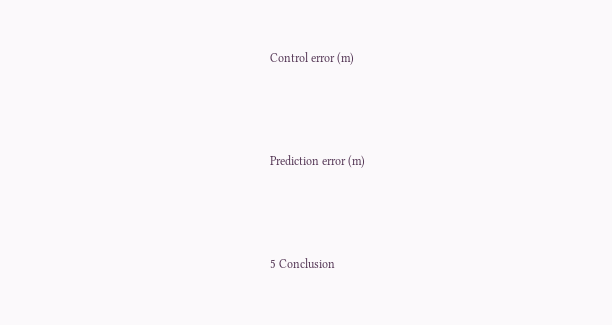Control error (m)



Prediction error (m)



5 Conclusion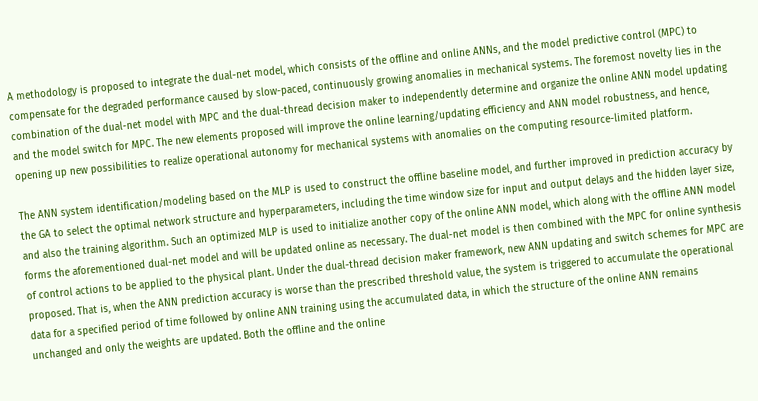A methodology is proposed to integrate the dual-net model, which consists of the offline and online ANNs, and the model predictive control (MPC) to compensate for the degraded performance caused by slow-paced, continuously growing anomalies in mechanical systems. The foremost novelty lies in the combination of the dual-net model with MPC and the dual-thread decision maker to independently determine and organize the online ANN model updating and the model switch for MPC. The new elements proposed will improve the online learning/updating efficiency and ANN model robustness, and hence, opening up new possibilities to realize operational autonomy for mechanical systems with anomalies on the computing resource-limited platform.

The ANN system identification/modeling based on the MLP is used to construct the offline baseline model, and further improved in prediction accuracy by the GA to select the optimal network structure and hyperparameters, including the time window size for input and output delays and the hidden layer size, and also the training algorithm. Such an optimized MLP is used to initialize another copy of the online ANN model, which along with the offline ANN model forms the aforementioned dual-net model and will be updated online as necessary. The dual-net model is then combined with the MPC for online synthesis of control actions to be applied to the physical plant. Under the dual-thread decision maker framework, new ANN updating and switch schemes for MPC are proposed. That is, when the ANN prediction accuracy is worse than the prescribed threshold value, the system is triggered to accumulate the operational data for a specified period of time followed by online ANN training using the accumulated data, in which the structure of the online ANN remains unchanged and only the weights are updated. Both the offline and the online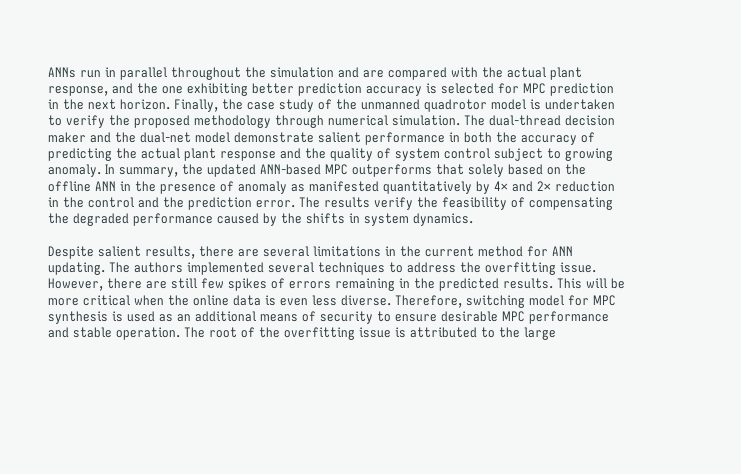ANNs run in parallel throughout the simulation and are compared with the actual plant response, and the one exhibiting better prediction accuracy is selected for MPC prediction in the next horizon. Finally, the case study of the unmanned quadrotor model is undertaken to verify the proposed methodology through numerical simulation. The dual-thread decision maker and the dual-net model demonstrate salient performance in both the accuracy of predicting the actual plant response and the quality of system control subject to growing anomaly. In summary, the updated ANN-based MPC outperforms that solely based on the offline ANN in the presence of anomaly as manifested quantitatively by 4× and 2× reduction in the control and the prediction error. The results verify the feasibility of compensating the degraded performance caused by the shifts in system dynamics.

Despite salient results, there are several limitations in the current method for ANN updating. The authors implemented several techniques to address the overfitting issue. However, there are still few spikes of errors remaining in the predicted results. This will be more critical when the online data is even less diverse. Therefore, switching model for MPC synthesis is used as an additional means of security to ensure desirable MPC performance and stable operation. The root of the overfitting issue is attributed to the large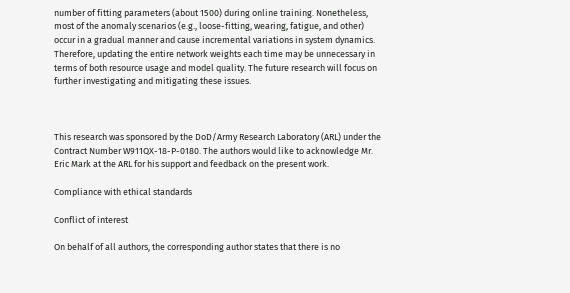number of fitting parameters (about 1500) during online training. Nonetheless, most of the anomaly scenarios (e.g., loose-fitting, wearing, fatigue, and other) occur in a gradual manner and cause incremental variations in system dynamics. Therefore, updating the entire network weights each time may be unnecessary in terms of both resource usage and model quality. The future research will focus on further investigating and mitigating these issues.



This research was sponsored by the DoD/Army Research Laboratory (ARL) under the Contract Number W911QX-18-P-0180. The authors would like to acknowledge Mr. Eric Mark at the ARL for his support and feedback on the present work.

Compliance with ethical standards

Conflict of interest

On behalf of all authors, the corresponding author states that there is no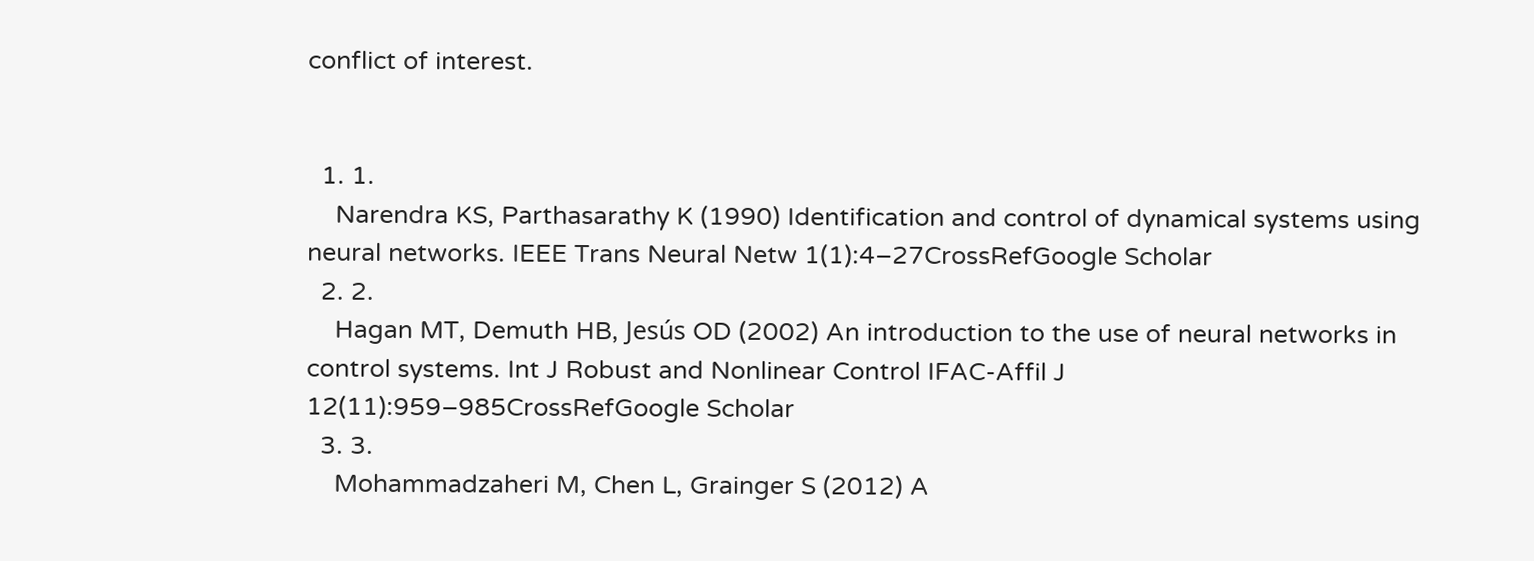conflict of interest.


  1. 1.
    Narendra KS, Parthasarathy K (1990) Identification and control of dynamical systems using neural networks. IEEE Trans Neural Netw 1(1):4–27CrossRefGoogle Scholar
  2. 2.
    Hagan MT, Demuth HB, Jesús OD (2002) An introduction to the use of neural networks in control systems. Int J Robust and Nonlinear Control IFAC-Affil J 12(11):959–985CrossRefGoogle Scholar
  3. 3.
    Mohammadzaheri M, Chen L, Grainger S (2012) A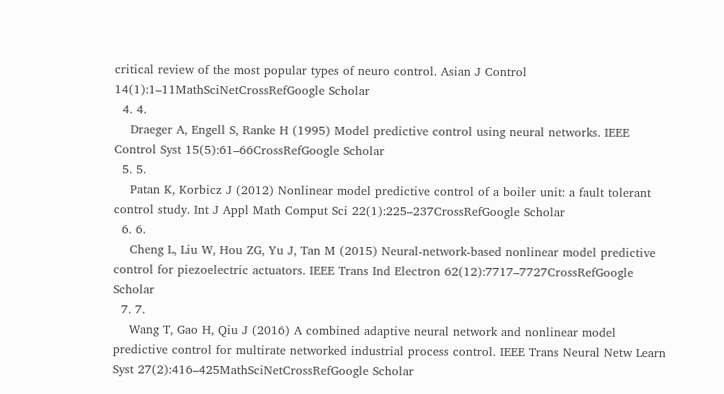critical review of the most popular types of neuro control. Asian J Control 14(1):1–11MathSciNetCrossRefGoogle Scholar
  4. 4.
    Draeger A, Engell S, Ranke H (1995) Model predictive control using neural networks. IEEE Control Syst 15(5):61–66CrossRefGoogle Scholar
  5. 5.
    Patan K, Korbicz J (2012) Nonlinear model predictive control of a boiler unit: a fault tolerant control study. Int J Appl Math Comput Sci 22(1):225–237CrossRefGoogle Scholar
  6. 6.
    Cheng L, Liu W, Hou ZG, Yu J, Tan M (2015) Neural-network-based nonlinear model predictive control for piezoelectric actuators. IEEE Trans Ind Electron 62(12):7717–7727CrossRefGoogle Scholar
  7. 7.
    Wang T, Gao H, Qiu J (2016) A combined adaptive neural network and nonlinear model predictive control for multirate networked industrial process control. IEEE Trans Neural Netw Learn Syst 27(2):416–425MathSciNetCrossRefGoogle Scholar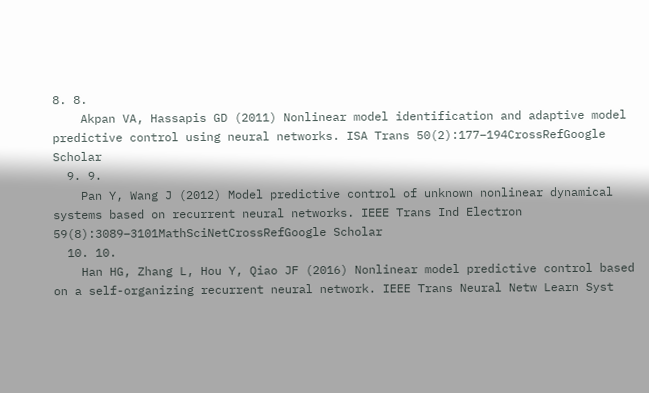8. 8.
    Akpan VA, Hassapis GD (2011) Nonlinear model identification and adaptive model predictive control using neural networks. ISA Trans 50(2):177–194CrossRefGoogle Scholar
  9. 9.
    Pan Y, Wang J (2012) Model predictive control of unknown nonlinear dynamical systems based on recurrent neural networks. IEEE Trans Ind Electron 59(8):3089–3101MathSciNetCrossRefGoogle Scholar
  10. 10.
    Han HG, Zhang L, Hou Y, Qiao JF (2016) Nonlinear model predictive control based on a self-organizing recurrent neural network. IEEE Trans Neural Netw Learn Syst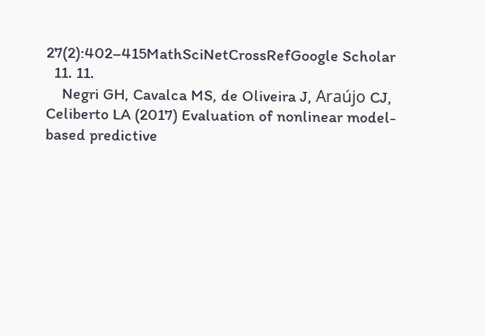27(2):402–415MathSciNetCrossRefGoogle Scholar
  11. 11.
    Negri GH, Cavalca MS, de Oliveira J, Araújo CJ, Celiberto LA (2017) Evaluation of nonlinear model-based predictive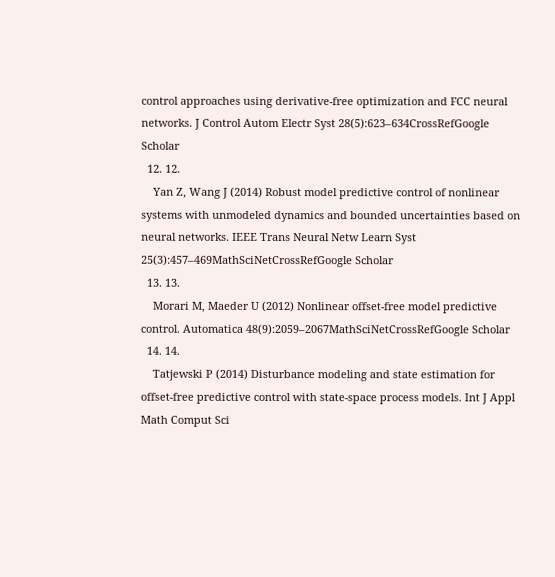control approaches using derivative-free optimization and FCC neural networks. J Control Autom Electr Syst 28(5):623–634CrossRefGoogle Scholar
  12. 12.
    Yan Z, Wang J (2014) Robust model predictive control of nonlinear systems with unmodeled dynamics and bounded uncertainties based on neural networks. IEEE Trans Neural Netw Learn Syst 25(3):457–469MathSciNetCrossRefGoogle Scholar
  13. 13.
    Morari M, Maeder U (2012) Nonlinear offset-free model predictive control. Automatica 48(9):2059–2067MathSciNetCrossRefGoogle Scholar
  14. 14.
    Tatjewski P (2014) Disturbance modeling and state estimation for offset-free predictive control with state-space process models. Int J Appl Math Comput Sci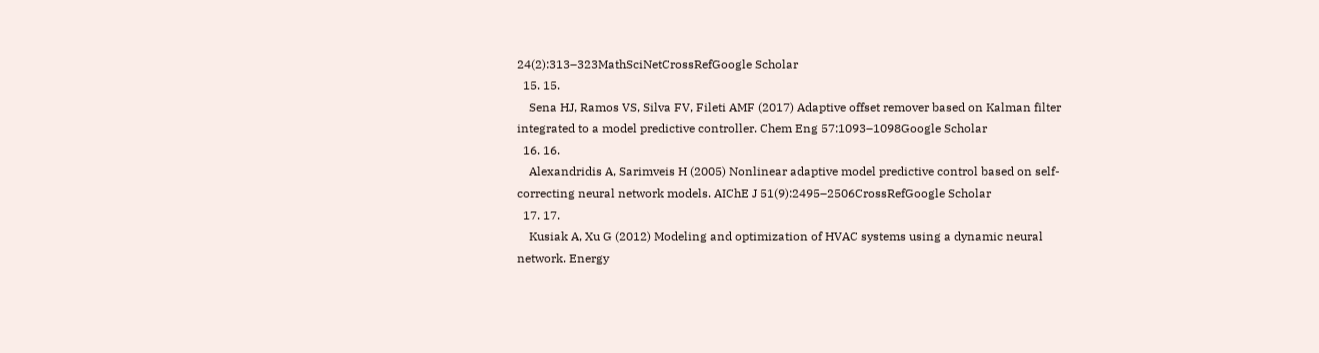24(2):313–323MathSciNetCrossRefGoogle Scholar
  15. 15.
    Sena HJ, Ramos VS, Silva FV, Fileti AMF (2017) Adaptive offset remover based on Kalman filter integrated to a model predictive controller. Chem Eng 57:1093–1098Google Scholar
  16. 16.
    Alexandridis A, Sarimveis H (2005) Nonlinear adaptive model predictive control based on self-correcting neural network models. AIChE J 51(9):2495–2506CrossRefGoogle Scholar
  17. 17.
    Kusiak A, Xu G (2012) Modeling and optimization of HVAC systems using a dynamic neural network. Energy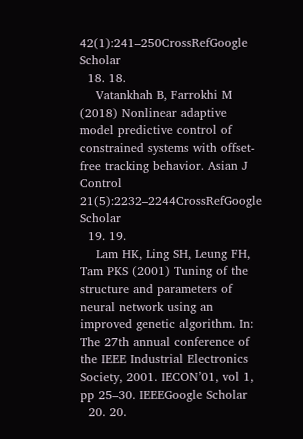42(1):241–250CrossRefGoogle Scholar
  18. 18.
    Vatankhah B, Farrokhi M (2018) Nonlinear adaptive model predictive control of constrained systems with offset-free tracking behavior. Asian J Control 21(5):2232–2244CrossRefGoogle Scholar
  19. 19.
    Lam HK, Ling SH, Leung FH, Tam PKS (2001) Tuning of the structure and parameters of neural network using an improved genetic algorithm. In: The 27th annual conference of the IEEE Industrial Electronics Society, 2001. IECON’01, vol 1, pp 25–30. IEEEGoogle Scholar
  20. 20.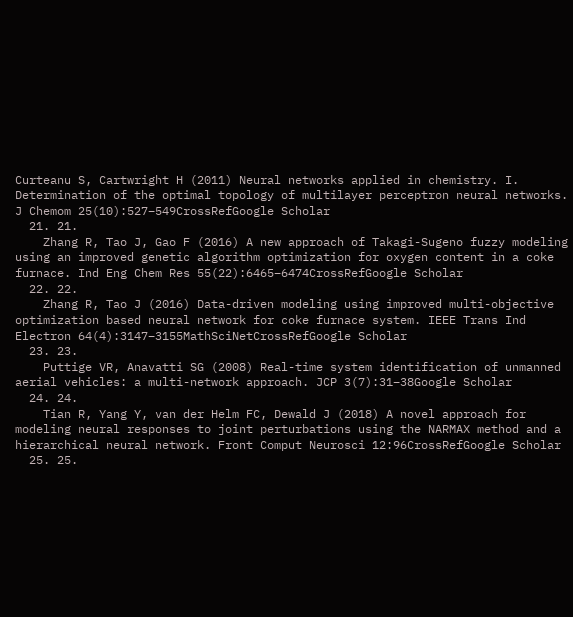Curteanu S, Cartwright H (2011) Neural networks applied in chemistry. I. Determination of the optimal topology of multilayer perceptron neural networks. J Chemom 25(10):527–549CrossRefGoogle Scholar
  21. 21.
    Zhang R, Tao J, Gao F (2016) A new approach of Takagi-Sugeno fuzzy modeling using an improved genetic algorithm optimization for oxygen content in a coke furnace. Ind Eng Chem Res 55(22):6465–6474CrossRefGoogle Scholar
  22. 22.
    Zhang R, Tao J (2016) Data-driven modeling using improved multi-objective optimization based neural network for coke furnace system. IEEE Trans Ind Electron 64(4):3147–3155MathSciNetCrossRefGoogle Scholar
  23. 23.
    Puttige VR, Anavatti SG (2008) Real-time system identification of unmanned aerial vehicles: a multi-network approach. JCP 3(7):31–38Google Scholar
  24. 24.
    Tian R, Yang Y, van der Helm FC, Dewald J (2018) A novel approach for modeling neural responses to joint perturbations using the NARMAX method and a hierarchical neural network. Front Comput Neurosci 12:96CrossRefGoogle Scholar
  25. 25.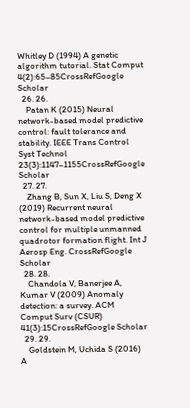Whitley D (1994) A genetic algorithm tutorial. Stat Comput 4(2):65–85CrossRefGoogle Scholar
  26. 26.
    Patan K (2015) Neural network-based model predictive control: fault tolerance and stability. IEEE Trans Control Syst Technol 23(3):1147–1155CrossRefGoogle Scholar
  27. 27.
    Zhang B, Sun X, Liu S, Deng X (2019) Recurrent neural network-based model predictive control for multiple unmanned quadrotor formation flight. Int J Aerosp Eng. CrossRefGoogle Scholar
  28. 28.
    Chandola V, Banerjee A, Kumar V (2009) Anomaly detection: a survey. ACM Comput Surv (CSUR) 41(3):15CrossRefGoogle Scholar
  29. 29.
    Goldstein M, Uchida S (2016) A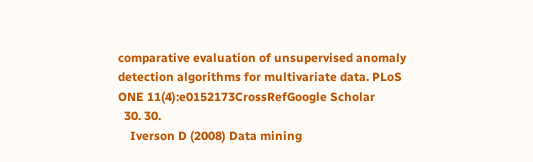comparative evaluation of unsupervised anomaly detection algorithms for multivariate data. PLoS ONE 11(4):e0152173CrossRefGoogle Scholar
  30. 30.
    Iverson D (2008) Data mining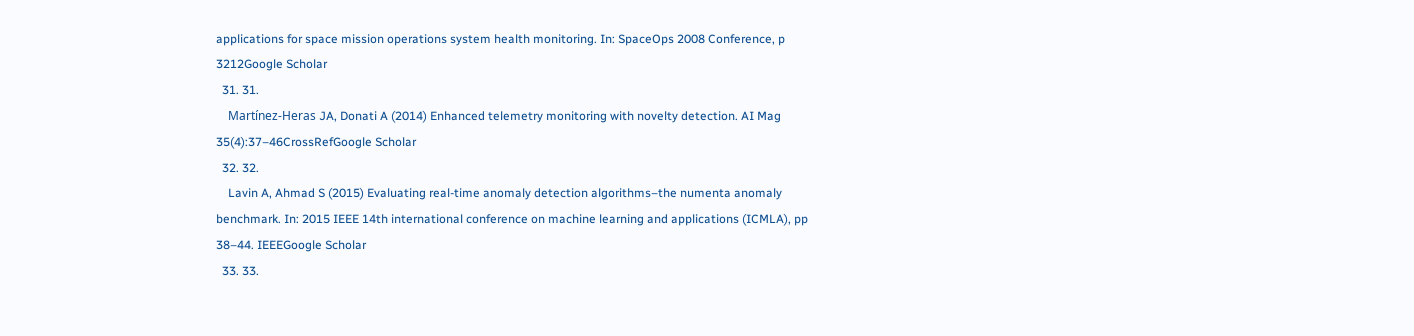applications for space mission operations system health monitoring. In: SpaceOps 2008 Conference, p 3212Google Scholar
  31. 31.
    Martínez-Heras JA, Donati A (2014) Enhanced telemetry monitoring with novelty detection. AI Mag 35(4):37–46CrossRefGoogle Scholar
  32. 32.
    Lavin A, Ahmad S (2015) Evaluating real-time anomaly detection algorithms–the numenta anomaly benchmark. In: 2015 IEEE 14th international conference on machine learning and applications (ICMLA), pp 38–44. IEEEGoogle Scholar
  33. 33.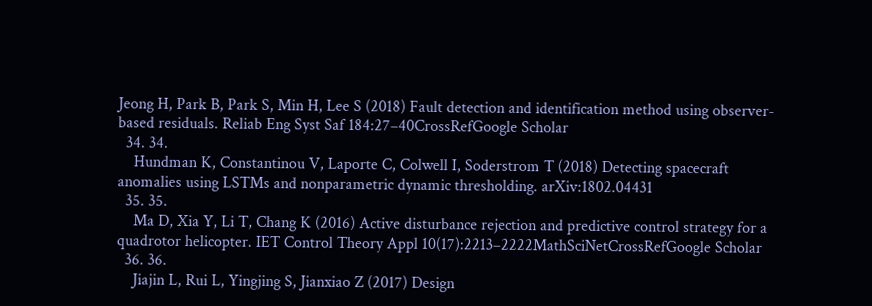Jeong H, Park B, Park S, Min H, Lee S (2018) Fault detection and identification method using observer-based residuals. Reliab Eng Syst Saf 184:27–40CrossRefGoogle Scholar
  34. 34.
    Hundman K, Constantinou V, Laporte C, Colwell I, Soderstrom T (2018) Detecting spacecraft anomalies using LSTMs and nonparametric dynamic thresholding. arXiv:1802.04431
  35. 35.
    Ma D, Xia Y, Li T, Chang K (2016) Active disturbance rejection and predictive control strategy for a quadrotor helicopter. IET Control Theory Appl 10(17):2213–2222MathSciNetCrossRefGoogle Scholar
  36. 36.
    Jiajin L, Rui L, Yingjing S, Jianxiao Z (2017) Design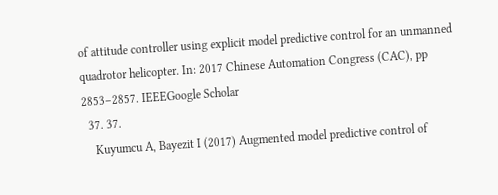of attitude controller using explicit model predictive control for an unmanned quadrotor helicopter. In: 2017 Chinese Automation Congress (CAC), pp 2853–2857. IEEEGoogle Scholar
  37. 37.
    Kuyumcu A, Bayezit I (2017) Augmented model predictive control of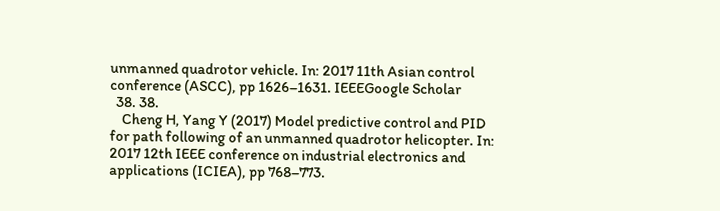unmanned quadrotor vehicle. In: 2017 11th Asian control conference (ASCC), pp 1626–1631. IEEEGoogle Scholar
  38. 38.
    Cheng H, Yang Y (2017) Model predictive control and PID for path following of an unmanned quadrotor helicopter. In: 2017 12th IEEE conference on industrial electronics and applications (ICIEA), pp 768–773.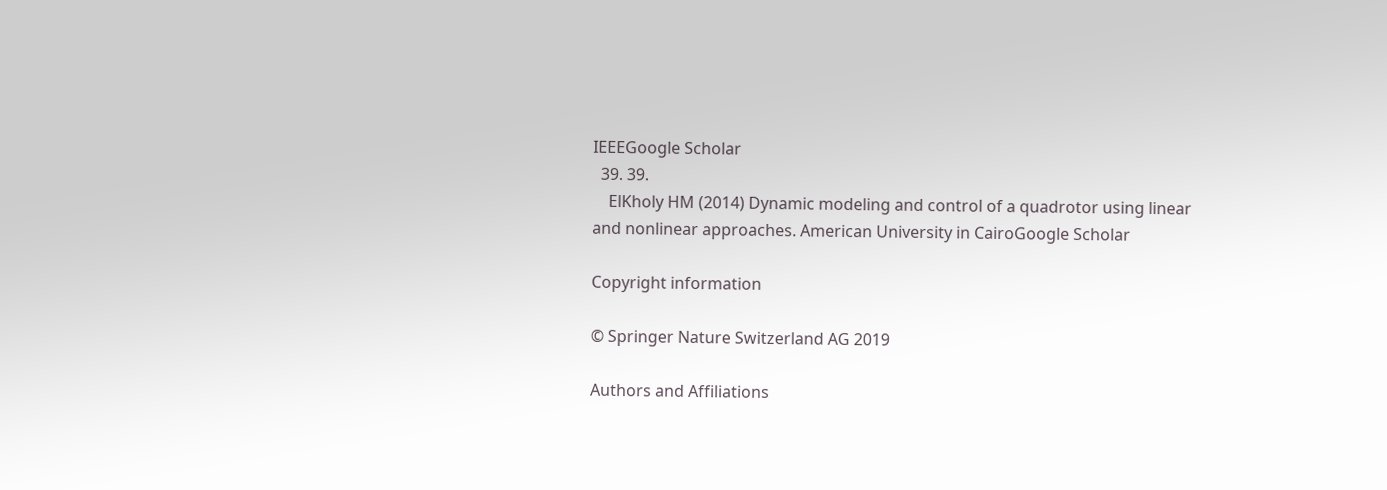IEEEGoogle Scholar
  39. 39.
    ElKholy HM (2014) Dynamic modeling and control of a quadrotor using linear and nonlinear approaches. American University in CairoGoogle Scholar

Copyright information

© Springer Nature Switzerland AG 2019

Authors and Affiliations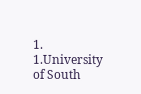1. 1.University of South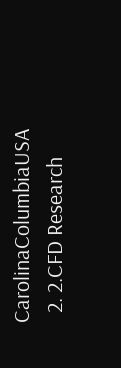CarolinaColumbiaUSA
  2. 2.CFD Research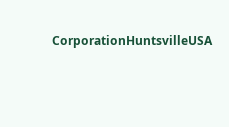CorporationHuntsvilleUSA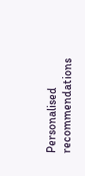Personalised recommendations